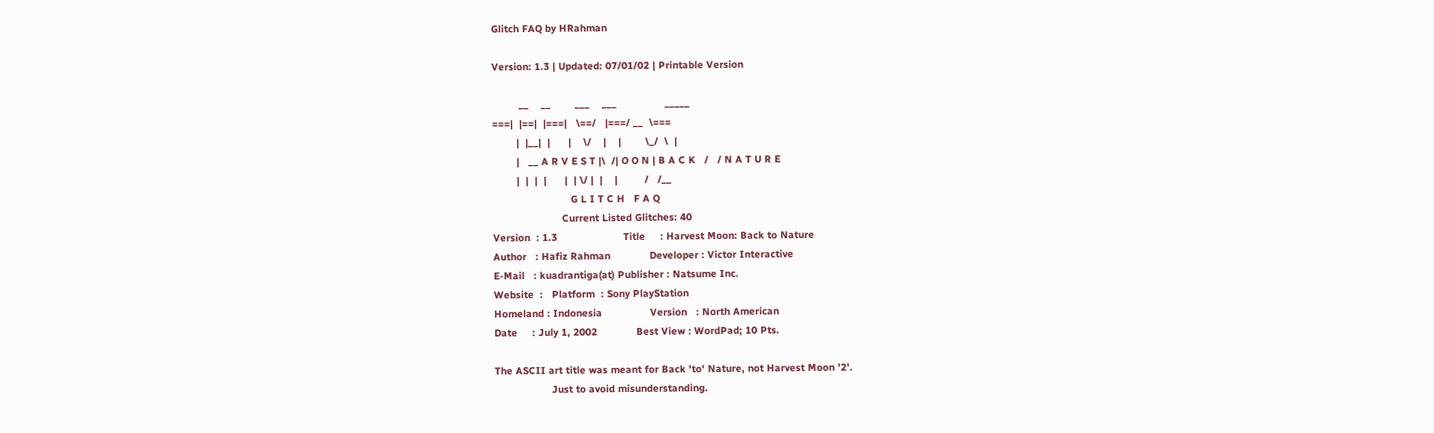Glitch FAQ by HRahman

Version: 1.3 | Updated: 07/01/02 | Printable Version

         __    __        ___    ___                _____
===|  |==|  |===|   \==/   |===/ __  \===
        |  |__|  |      |    \/    |    |        \_/  \  |
        |   __ A R V E S T |\  /| O O N | B A C K   /   / N A T U R E
        |  |  |  |      |  | \/ |  |    |         /   /__
                          G L I T C H   F A Q
                       Current Listed Glitches: 40
Version  : 1.3                      Title     : Harvest Moon: Back to Nature
Author   : Hafiz Rahman             Developer : Victor Interactive
E-Mail   : kuadrantiga(at) Publisher : Natsume Inc.
Website  :   Platform  : Sony PlayStation
Homeland : Indonesia                Version   : North American
Date     : July 1, 2002             Best View : WordPad; 10 Pts.

The ASCII art title was meant for Back 'to' Nature, not Harvest Moon '2'.
                   Just to avoid misunderstanding.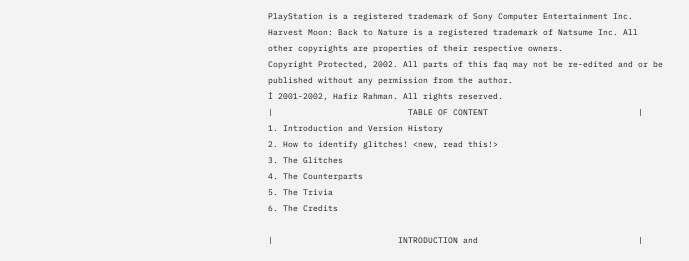PlayStation is a registered trademark of Sony Computer Entertainment Inc.
Harvest Moon: Back to Nature is a registered trademark of Natsume Inc. All
other copyrights are properties of their respective owners.
Copyright Protected, 2002. All parts of this faq may not be re-edited and or be
published without any permission from the author.
İ 2001-2002, Hafiz Rahman. All rights reserved.
|                           TABLE OF CONTENT                              |
1. Introduction and Version History
2. How to identify glitches! <new, read this!>
3. The Glitches
4. The Counterparts
5. The Trivia
6. The Credits

|                         INTRODUCTION and                                |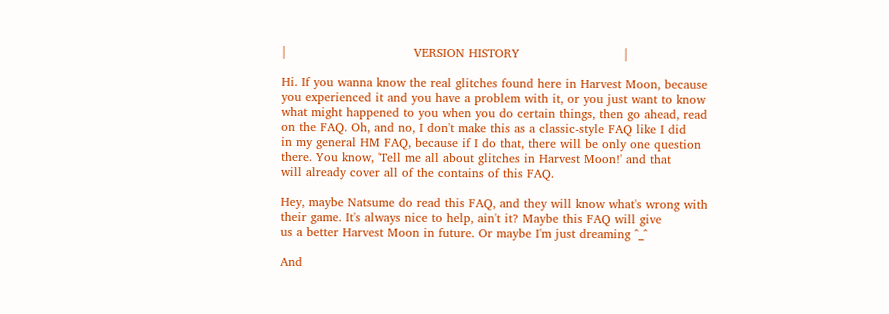|                                VERSION HISTORY                          |

Hi. If you wanna know the real glitches found here in Harvest Moon, because
you experienced it and you have a problem with it, or you just want to know
what might happened to you when you do certain things, then go ahead, read
on the FAQ. Oh, and no, I don't make this as a classic-style FAQ like I did
in my general HM FAQ, because if I do that, there will be only one question
there. You know, 'Tell me all about glitches in Harvest Moon!' and that
will already cover all of the contains of this FAQ.

Hey, maybe Natsume do read this FAQ, and they will know what's wrong with
their game. It's always nice to help, ain't it? Maybe this FAQ will give
us a better Harvest Moon in future. Or maybe I'm just dreaming ^_^

And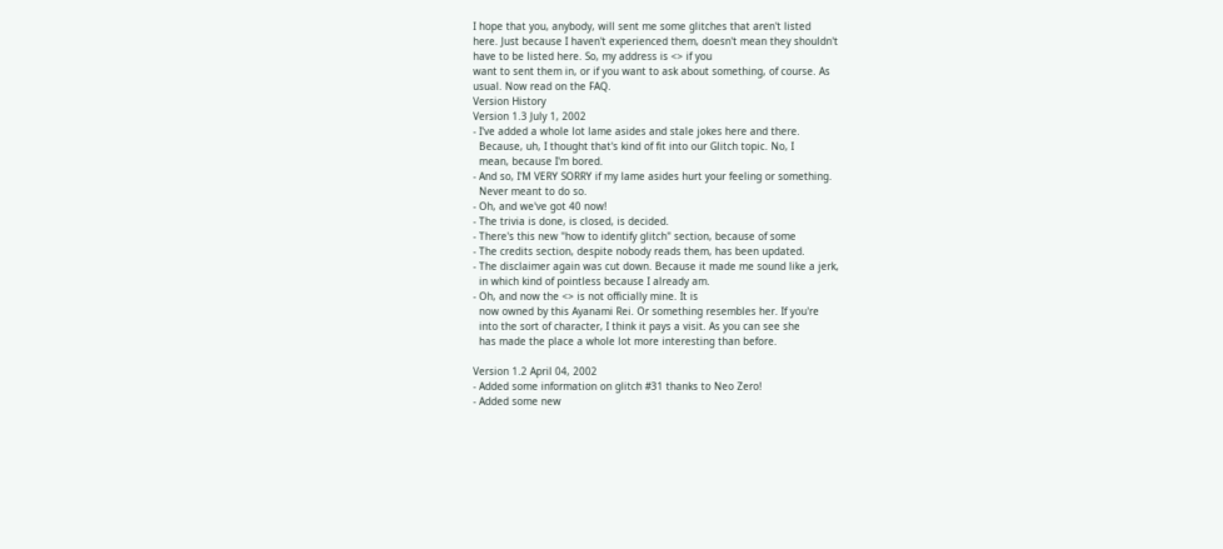I hope that you, anybody, will sent me some glitches that aren't listed
here. Just because I haven't experienced them, doesn't mean they shouldn't
have to be listed here. So, my address is <> if you
want to sent them in, or if you want to ask about something, of course. As
usual. Now read on the FAQ.
Version History
Version 1.3 July 1, 2002
- I've added a whole lot lame asides and stale jokes here and there.
  Because, uh, I thought that's kind of fit into our Glitch topic. No, I
  mean, because I'm bored.
- And so, I'M VERY SORRY if my lame asides hurt your feeling or something.
  Never meant to do so.
- Oh, and we've got 40 now!
- The trivia is done, is closed, is decided.
- There's this new "how to identify glitch" section, because of some
- The credits section, despite nobody reads them, has been updated.
- The disclaimer again was cut down. Because it made me sound like a jerk,
  in which kind of pointless because I already am.
- Oh, and now the <> is not officially mine. It is
  now owned by this Ayanami Rei. Or something resembles her. If you're
  into the sort of character, I think it pays a visit. As you can see she
  has made the place a whole lot more interesting than before.

Version 1.2 April 04, 2002
- Added some information on glitch #31 thanks to Neo Zero!
- Added some new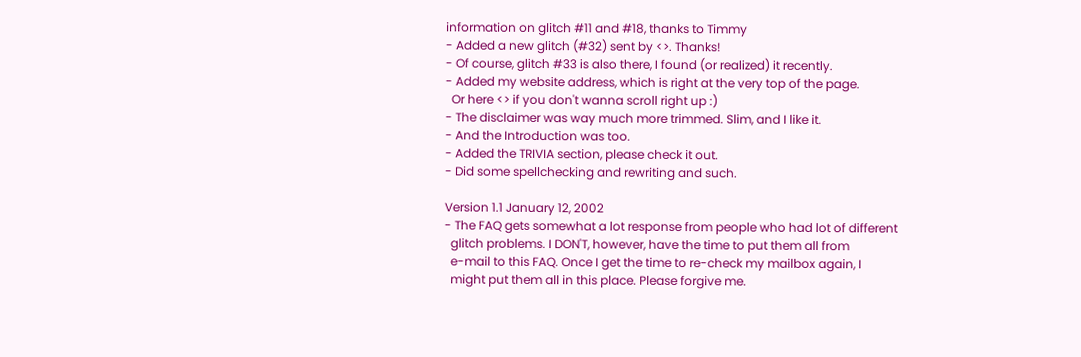information on glitch #11 and #18, thanks to Timmy
- Added a new glitch (#32) sent by <>. Thanks!
- Of course, glitch #33 is also there, I found (or realized) it recently.
- Added my website address, which is right at the very top of the page.
  Or here <> if you don't wanna scroll right up :)
- The disclaimer was way much more trimmed. Slim, and I like it.
- And the Introduction was too.
- Added the TRIVIA section, please check it out.
- Did some spellchecking and rewriting and such.

Version 1.1 January 12, 2002
- The FAQ gets somewhat a lot response from people who had lot of different
  glitch problems. I DON'T, however, have the time to put them all from
  e-mail to this FAQ. Once I get the time to re-check my mailbox again, I
  might put them all in this place. Please forgive me.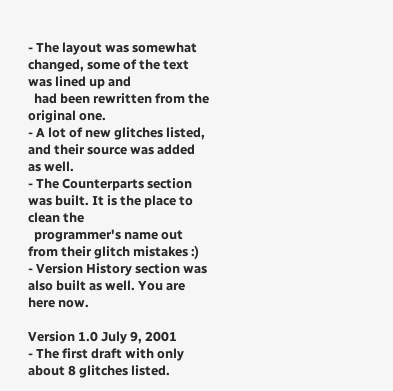- The layout was somewhat changed, some of the text was lined up and
  had been rewritten from the original one.
- A lot of new glitches listed, and their source was added as well.
- The Counterparts section was built. It is the place to clean the
  programmer's name out from their glitch mistakes :)
- Version History section was also built as well. You are here now.

Version 1.0 July 9, 2001
- The first draft with only about 8 glitches listed.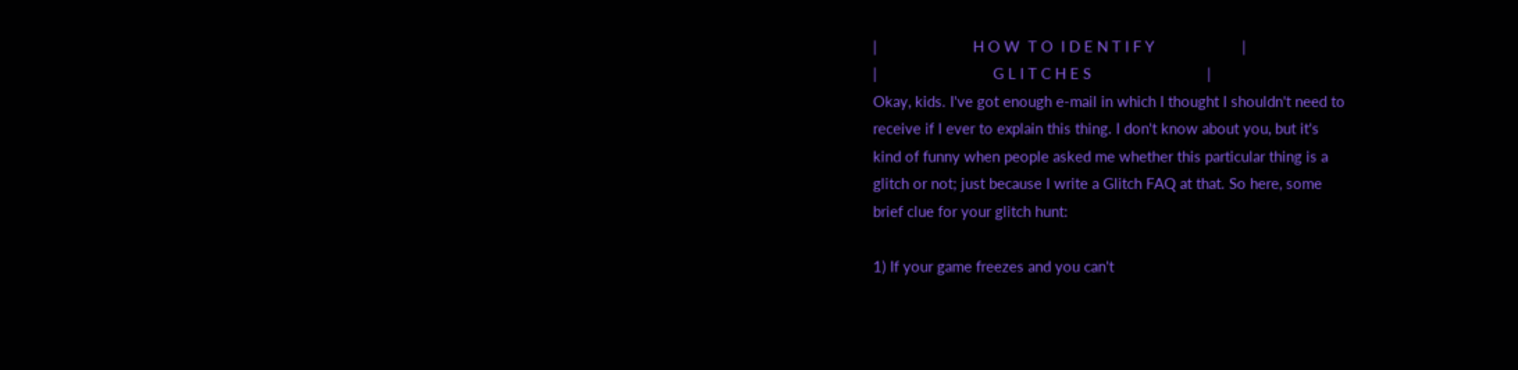|                        H O W  T O  I D E N T I F Y                      |
|                             G L I T C H E S                             |
Okay, kids. I've got enough e-mail in which I thought I shouldn't need to
receive if I ever to explain this thing. I don't know about you, but it's
kind of funny when people asked me whether this particular thing is a
glitch or not; just because I write a Glitch FAQ at that. So here, some
brief clue for your glitch hunt:

1) If your game freezes and you can't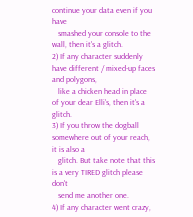continue your data even if you have
   smashed your console to the wall, then it's a glitch.
2) If any character suddenly have different / mixed-up faces and polygons,
   like a chicken head in place of your dear Elli's, then it's a glitch.
3) If you throw the dogball somewhere out of your reach, it is also a
   glitch. But take note that this is a very TIRED glitch please don't
   send me another one.
4) If any character went crazy,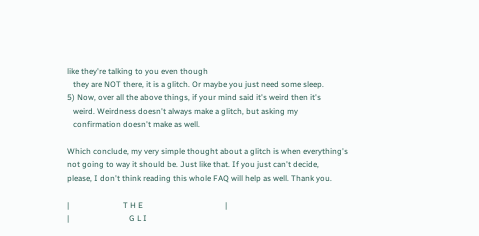like they're talking to you even though
   they are NOT there, it is a glitch. Or maybe you just need some sleep.
5) Now, over all the above things, if your mind said it's weird then it's
   weird. Weirdness doesn't always make a glitch, but asking my
   confirmation doesn't make as well.

Which conclude, my very simple thought about a glitch is when everything's
not going to way it should be. Just like that. If you just can't decide,
please, I don't think reading this whole FAQ will help as well. Thank you.

|                           T H E                                         |
|                              G L I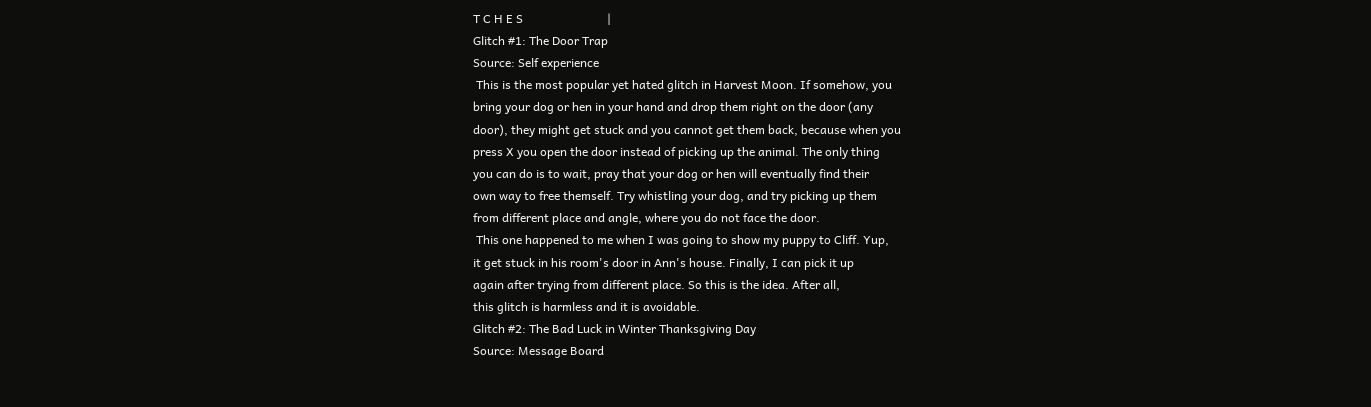T C H E S                            |
Glitch #1: The Door Trap
Source: Self experience
 This is the most popular yet hated glitch in Harvest Moon. If somehow, you
bring your dog or hen in your hand and drop them right on the door (any
door), they might get stuck and you cannot get them back, because when you
press X you open the door instead of picking up the animal. The only thing
you can do is to wait, pray that your dog or hen will eventually find their
own way to free themself. Try whistling your dog, and try picking up them
from different place and angle, where you do not face the door.
 This one happened to me when I was going to show my puppy to Cliff. Yup,
it get stuck in his room's door in Ann's house. Finally, I can pick it up
again after trying from different place. So this is the idea. After all,
this glitch is harmless and it is avoidable.
Glitch #2: The Bad Luck in Winter Thanksgiving Day
Source: Message Board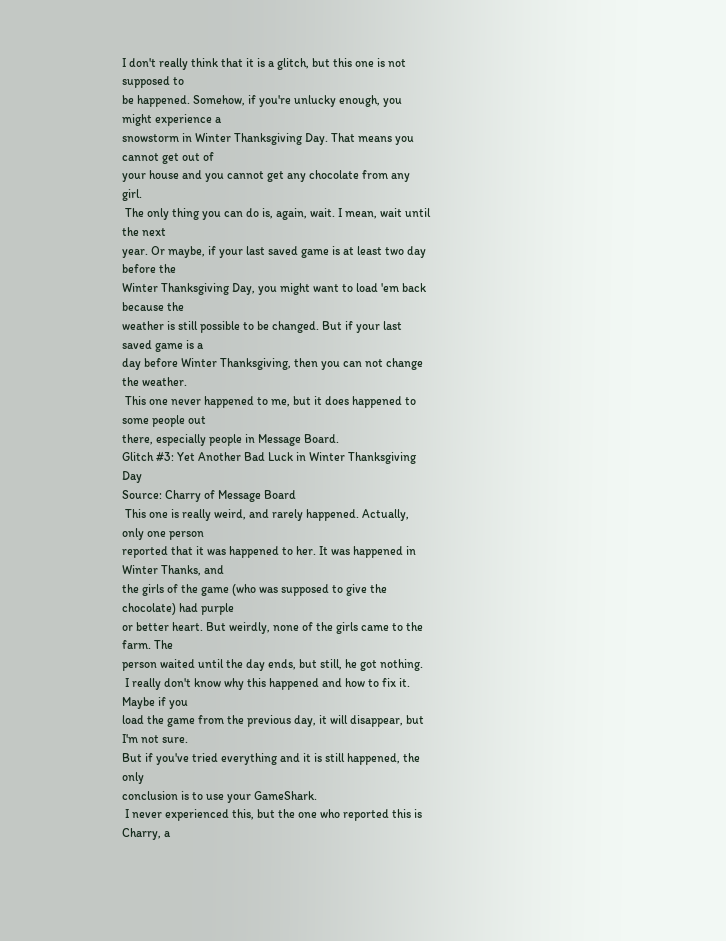I don't really think that it is a glitch, but this one is not supposed to
be happened. Somehow, if you're unlucky enough, you might experience a
snowstorm in Winter Thanksgiving Day. That means you cannot get out of
your house and you cannot get any chocolate from any girl.
 The only thing you can do is, again, wait. I mean, wait until the next
year. Or maybe, if your last saved game is at least two day before the
Winter Thanksgiving Day, you might want to load 'em back because the
weather is still possible to be changed. But if your last saved game is a
day before Winter Thanksgiving, then you can not change the weather.
 This one never happened to me, but it does happened to some people out
there, especially people in Message Board.
Glitch #3: Yet Another Bad Luck in Winter Thanksgiving Day
Source: Charry of Message Board
 This one is really weird, and rarely happened. Actually, only one person
reported that it was happened to her. It was happened in Winter Thanks, and
the girls of the game (who was supposed to give the chocolate) had purple
or better heart. But weirdly, none of the girls came to the farm. The
person waited until the day ends, but still, he got nothing.
 I really don't know why this happened and how to fix it. Maybe if you
load the game from the previous day, it will disappear, but I'm not sure.
But if you've tried everything and it is still happened, the only
conclusion is to use your GameShark.
 I never experienced this, but the one who reported this is Charry, a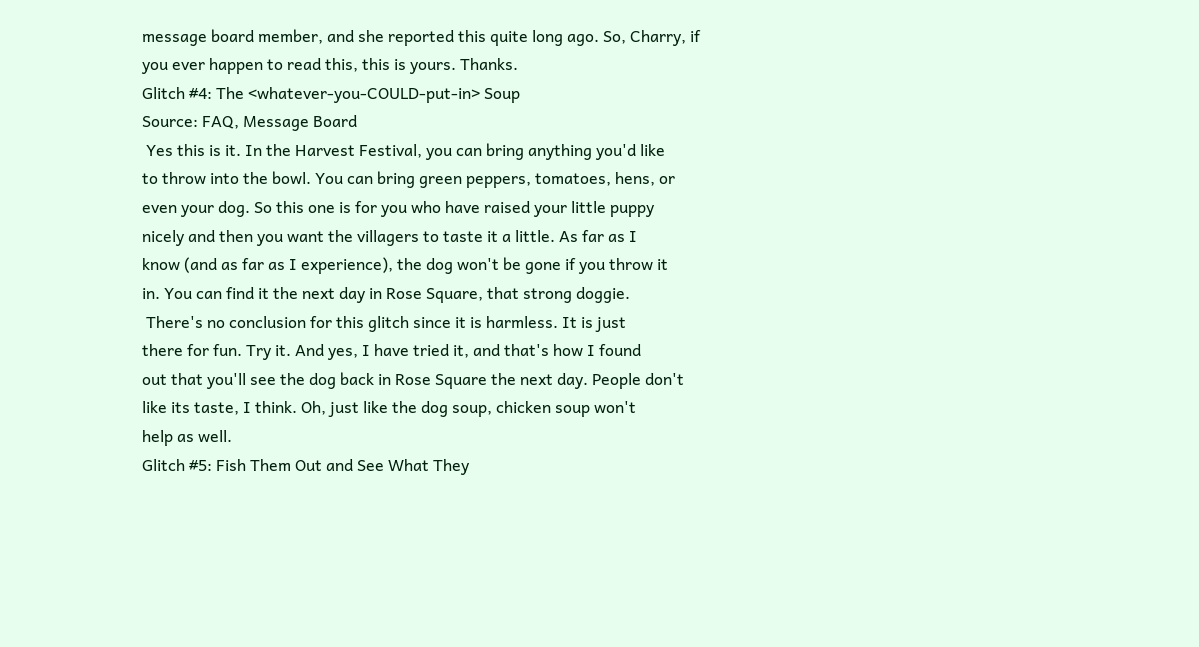message board member, and she reported this quite long ago. So, Charry, if
you ever happen to read this, this is yours. Thanks.
Glitch #4: The <whatever-you-COULD-put-in> Soup
Source: FAQ, Message Board
 Yes this is it. In the Harvest Festival, you can bring anything you'd like
to throw into the bowl. You can bring green peppers, tomatoes, hens, or
even your dog. So this one is for you who have raised your little puppy
nicely and then you want the villagers to taste it a little. As far as I
know (and as far as I experience), the dog won't be gone if you throw it
in. You can find it the next day in Rose Square, that strong doggie.
 There's no conclusion for this glitch since it is harmless. It is just
there for fun. Try it. And yes, I have tried it, and that's how I found
out that you'll see the dog back in Rose Square the next day. People don't
like its taste, I think. Oh, just like the dog soup, chicken soup won't
help as well.
Glitch #5: Fish Them Out and See What They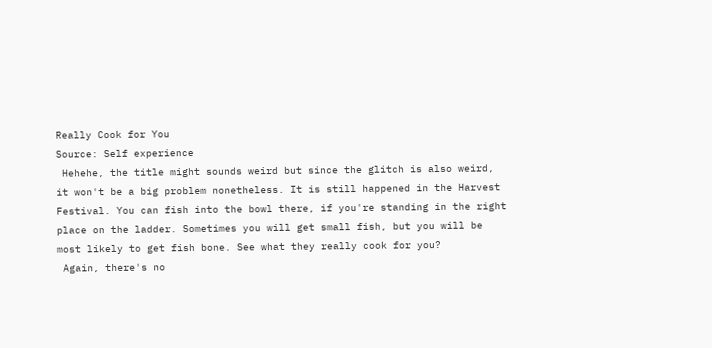Really Cook for You
Source: Self experience
 Hehehe, the title might sounds weird but since the glitch is also weird,
it won't be a big problem nonetheless. It is still happened in the Harvest
Festival. You can fish into the bowl there, if you're standing in the right
place on the ladder. Sometimes you will get small fish, but you will be
most likely to get fish bone. See what they really cook for you?
 Again, there's no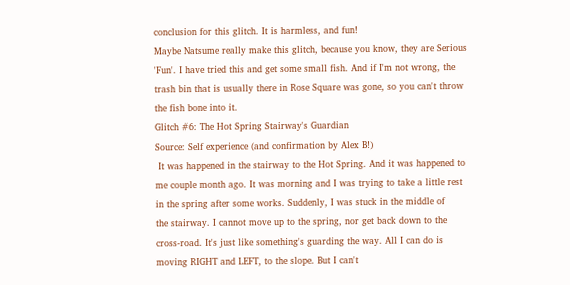conclusion for this glitch. It is harmless, and fun!
Maybe Natsume really make this glitch, because you know, they are Serious
'Fun'. I have tried this and get some small fish. And if I'm not wrong, the
trash bin that is usually there in Rose Square was gone, so you can't throw
the fish bone into it.
Glitch #6: The Hot Spring Stairway's Guardian
Source: Self experience (and confirmation by Alex B!)
 It was happened in the stairway to the Hot Spring. And it was happened to
me couple month ago. It was morning and I was trying to take a little rest
in the spring after some works. Suddenly, I was stuck in the middle of
the stairway. I cannot move up to the spring, nor get back down to the
cross-road. It's just like something's guarding the way. All I can do is
moving RIGHT and LEFT, to the slope. But I can't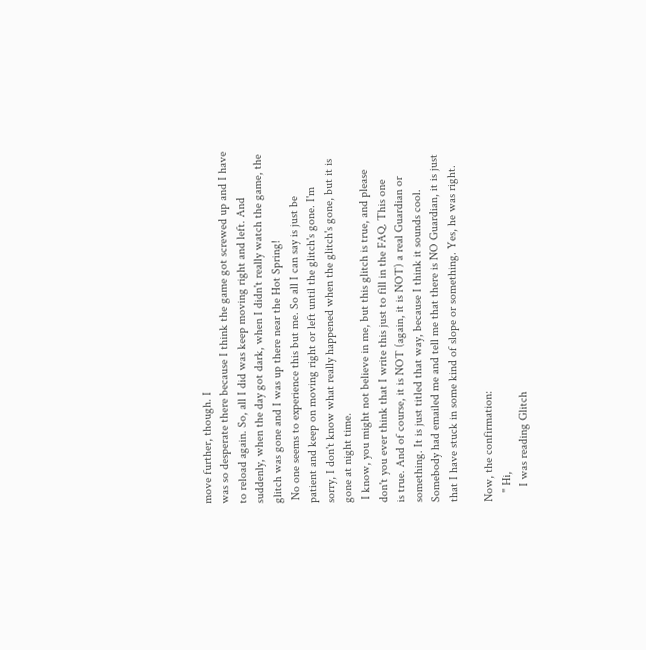move further, though. I
was so desperate there because I think the game got screwed up and I have
to reload again. So, all I did was keep moving right and left. And
suddenly, when the day got dark, when I didn't really watch the game, the
glitch was gone and I was up there near the Hot Spring!
 No one seems to experience this but me. So all I can say is just be
patient and keep on moving right or left until the glitch's gone. I'm
sorry, I don't know what really happened when the glitch's gone, but it is
gone at night time.
 I know, you might not believe in me, but this glitch is true, and please
don't you ever think that I write this just to fill in the FAQ. This one
is true. And of course, it is NOT (again, it is NOT) a real Guardian or
something. It is just titled that way, because I think it sounds cool.
Somebody had emailed me and tell me that there is NO Guardian, it is just
that I have stuck in some kind of slope or something. Yes, he was right.

Now, the confirmation:
   " Hi,
     I was reading Glitch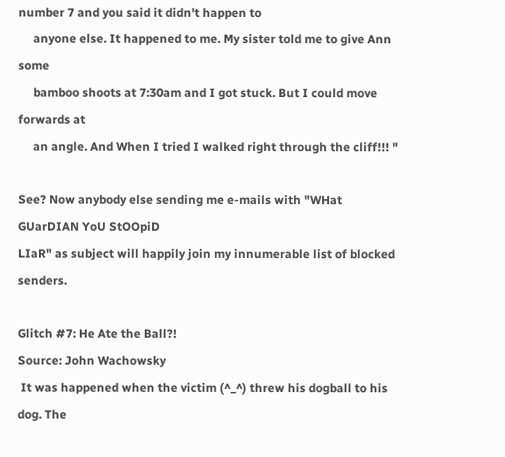number 7 and you said it didn't happen to
     anyone else. It happened to me. My sister told me to give Ann some
     bamboo shoots at 7:30am and I got stuck. But I could move forwards at
     an angle. And When I tried I walked right through the cliff!!! "

See? Now anybody else sending me e-mails with "WHat GUarDIAN YoU StOOpiD
LIaR" as subject will happily join my innumerable list of blocked senders.

Glitch #7: He Ate the Ball?!
Source: John Wachowsky
 It was happened when the victim (^_^) threw his dogball to his dog. The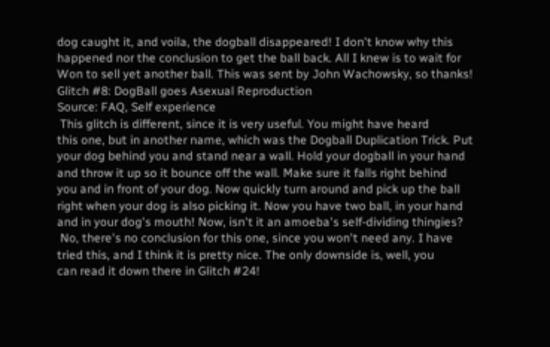dog caught it, and voila, the dogball disappeared! I don't know why this
happened nor the conclusion to get the ball back. All I knew is to wait for
Won to sell yet another ball. This was sent by John Wachowsky, so thanks!
Glitch #8: DogBall goes Asexual Reproduction
Source: FAQ, Self experience
 This glitch is different, since it is very useful. You might have heard
this one, but in another name, which was the Dogball Duplication Trick. Put
your dog behind you and stand near a wall. Hold your dogball in your hand
and throw it up so it bounce off the wall. Make sure it falls right behind
you and in front of your dog. Now quickly turn around and pick up the ball
right when your dog is also picking it. Now you have two ball, in your hand
and in your dog's mouth! Now, isn't it an amoeba's self-dividing thingies?
 No, there's no conclusion for this one, since you won't need any. I have
tried this, and I think it is pretty nice. The only downside is, well, you
can read it down there in Glitch #24!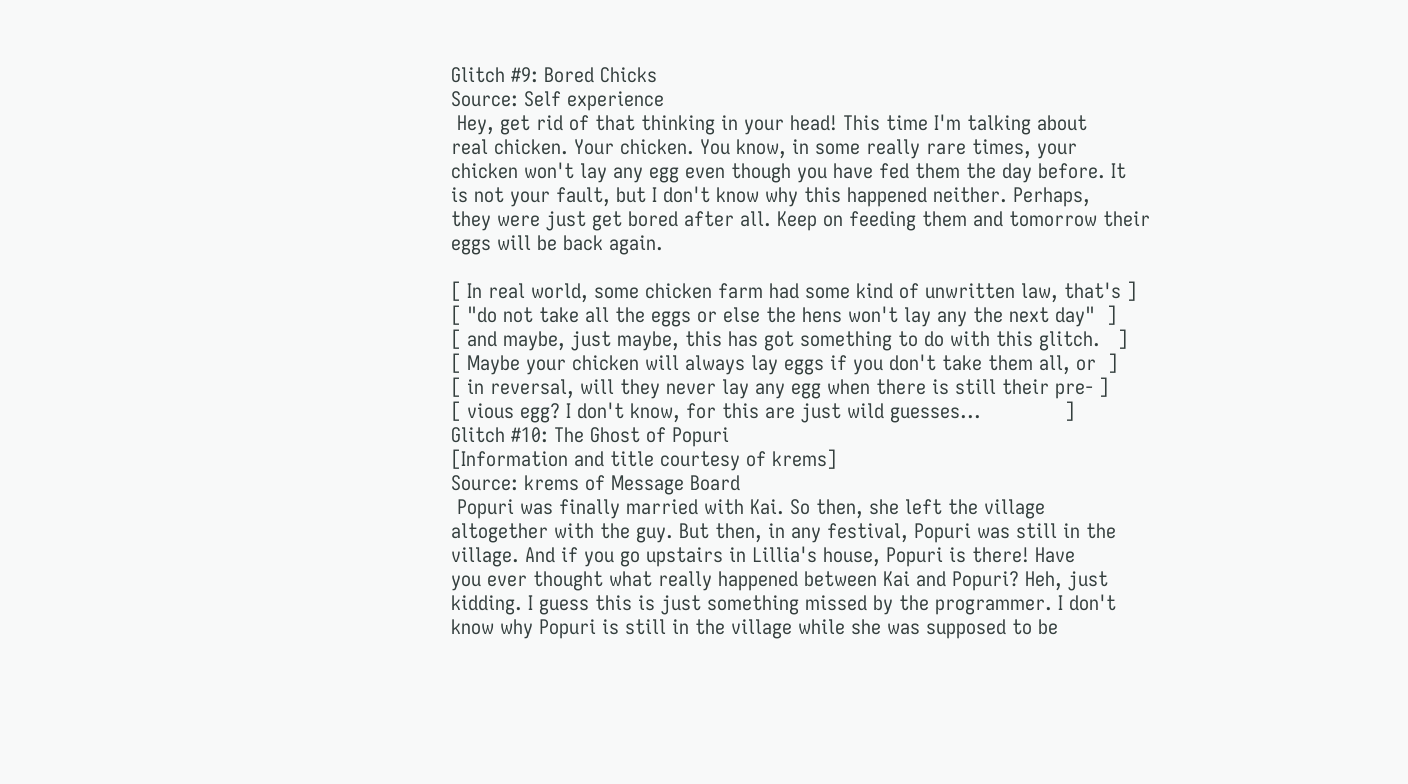Glitch #9: Bored Chicks
Source: Self experience
 Hey, get rid of that thinking in your head! This time I'm talking about
real chicken. Your chicken. You know, in some really rare times, your
chicken won't lay any egg even though you have fed them the day before. It
is not your fault, but I don't know why this happened neither. Perhaps,
they were just get bored after all. Keep on feeding them and tomorrow their
eggs will be back again.

[ In real world, some chicken farm had some kind of unwritten law, that's ]
[ "do not take all the eggs or else the hens won't lay any the next day"  ]
[ and maybe, just maybe, this has got something to do with this glitch.   ]
[ Maybe your chicken will always lay eggs if you don't take them all, or  ]
[ in reversal, will they never lay any egg when there is still their pre- ]
[ vious egg? I don't know, for this are just wild guesses...              ]
Glitch #10: The Ghost of Popuri
[Information and title courtesy of krems]
Source: krems of Message Board
 Popuri was finally married with Kai. So then, she left the village
altogether with the guy. But then, in any festival, Popuri was still in the
village. And if you go upstairs in Lillia's house, Popuri is there! Have
you ever thought what really happened between Kai and Popuri? Heh, just
kidding. I guess this is just something missed by the programmer. I don't
know why Popuri is still in the village while she was supposed to be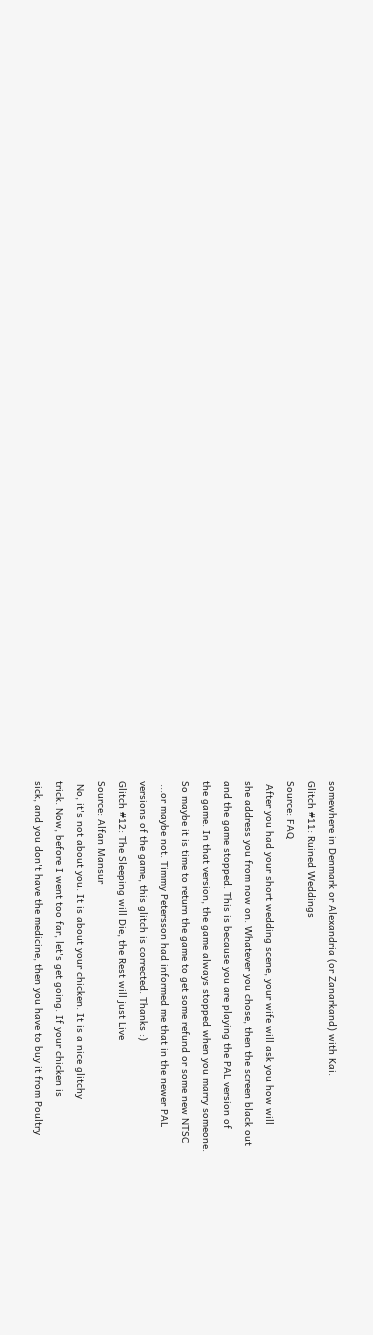somewhere in Denmark or Alexandria (or Zanarkand) with Kai.
Glitch #11: Ruined Weddings
Source: FAQ
 After you had your short wedding scene, your wife will ask you how will
she address you from now on. Whatever you chose, then the screen black out
and the game stopped. This is because you are playing the PAL version of
the game. In that version, the game always stopped when you marry someone.
So maybe it is time to return the game to get some refund or some new NTSC
 ...or maybe not. Timmy Petersson had informed me that in the newer PAL
versions of the game, this glitch is corrected. Thanks :)
Glitch #12: The Sleeping will Die, the Rest will just Live
Source: Alfan Mansur
 No, it's not about you. It is about your chicken. It is a nice glitchy
trick. Now, before I went too far, let's get going. If your chicken is
sick, and you don't have the medicine, then you have to buy it from Poultry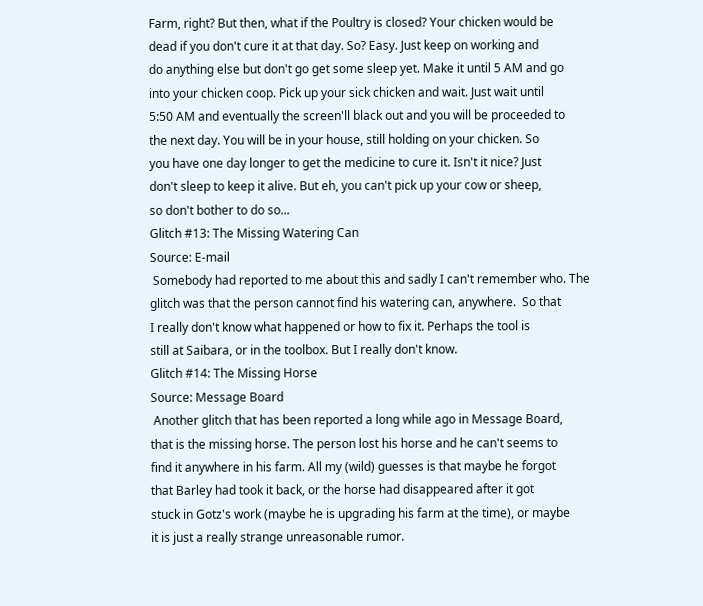Farm, right? But then, what if the Poultry is closed? Your chicken would be
dead if you don't cure it at that day. So? Easy. Just keep on working and
do anything else but don't go get some sleep yet. Make it until 5 AM and go
into your chicken coop. Pick up your sick chicken and wait. Just wait until
5:50 AM and eventually the screen'll black out and you will be proceeded to
the next day. You will be in your house, still holding on your chicken. So
you have one day longer to get the medicine to cure it. Isn't it nice? Just
don't sleep to keep it alive. But eh, you can't pick up your cow or sheep,
so don't bother to do so...
Glitch #13: The Missing Watering Can
Source: E-mail
 Somebody had reported to me about this and sadly I can't remember who. The
glitch was that the person cannot find his watering can, anywhere.  So that
I really don't know what happened or how to fix it. Perhaps the tool is
still at Saibara, or in the toolbox. But I really don't know.
Glitch #14: The Missing Horse
Source: Message Board
 Another glitch that has been reported a long while ago in Message Board,
that is the missing horse. The person lost his horse and he can't seems to
find it anywhere in his farm. All my (wild) guesses is that maybe he forgot
that Barley had took it back, or the horse had disappeared after it got
stuck in Gotz's work (maybe he is upgrading his farm at the time), or maybe
it is just a really strange unreasonable rumor.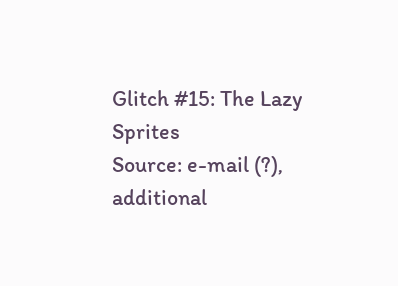Glitch #15: The Lazy Sprites
Source: e-mail (?), additional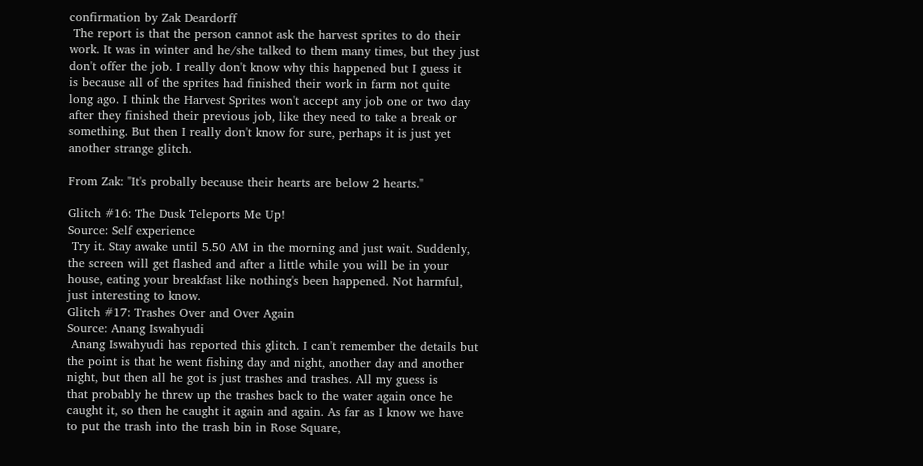confirmation by Zak Deardorff
 The report is that the person cannot ask the harvest sprites to do their
work. It was in winter and he/she talked to them many times, but they just
don't offer the job. I really don't know why this happened but I guess it
is because all of the sprites had finished their work in farm not quite
long ago. I think the Harvest Sprites won't accept any job one or two day
after they finished their previous job, like they need to take a break or
something. But then I really don't know for sure, perhaps it is just yet
another strange glitch.

From Zak: "It's probally because their hearts are below 2 hearts."

Glitch #16: The Dusk Teleports Me Up!
Source: Self experience
 Try it. Stay awake until 5.50 AM in the morning and just wait. Suddenly,
the screen will get flashed and after a little while you will be in your
house, eating your breakfast like nothing's been happened. Not harmful,
just interesting to know.
Glitch #17: Trashes Over and Over Again
Source: Anang Iswahyudi
 Anang Iswahyudi has reported this glitch. I can't remember the details but
the point is that he went fishing day and night, another day and another
night, but then all he got is just trashes and trashes. All my guess is
that probably he threw up the trashes back to the water again once he
caught it, so then he caught it again and again. As far as I know we have
to put the trash into the trash bin in Rose Square,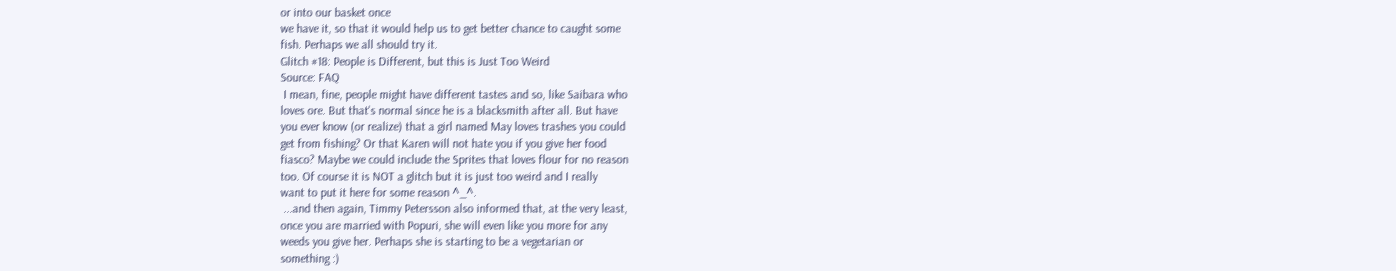or into our basket once
we have it, so that it would help us to get better chance to caught some
fish. Perhaps we all should try it.
Glitch #18: People is Different, but this is Just Too Weird
Source: FAQ
 I mean, fine, people might have different tastes and so, like Saibara who
loves ore. But that's normal since he is a blacksmith after all. But have
you ever know (or realize) that a girl named May loves trashes you could
get from fishing? Or that Karen will not hate you if you give her food
fiasco? Maybe we could include the Sprites that loves flour for no reason
too. Of course it is NOT a glitch but it is just too weird and I really
want to put it here for some reason ^_^.
 ...and then again, Timmy Petersson also informed that, at the very least,
once you are married with Popuri, she will even like you more for any
weeds you give her. Perhaps she is starting to be a vegetarian or
something :)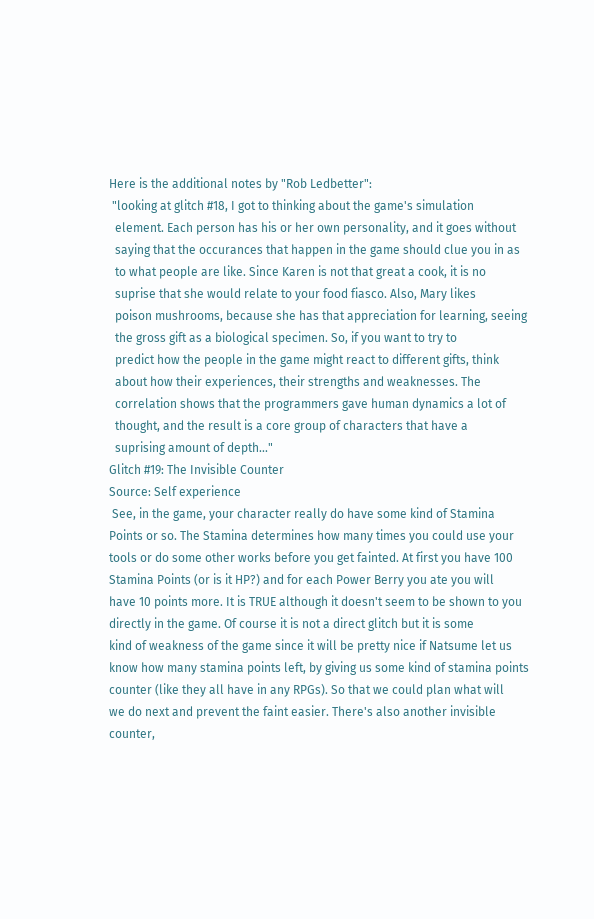Here is the additional notes by "Rob Ledbetter":
 "looking at glitch #18, I got to thinking about the game's simulation
  element. Each person has his or her own personality, and it goes without
  saying that the occurances that happen in the game should clue you in as
  to what people are like. Since Karen is not that great a cook, it is no
  suprise that she would relate to your food fiasco. Also, Mary likes
  poison mushrooms, because she has that appreciation for learning, seeing
  the gross gift as a biological specimen. So, if you want to try to
  predict how the people in the game might react to different gifts, think
  about how their experiences, their strengths and weaknesses. The
  correlation shows that the programmers gave human dynamics a lot of
  thought, and the result is a core group of characters that have a
  suprising amount of depth..."
Glitch #19: The Invisible Counter
Source: Self experience
 See, in the game, your character really do have some kind of Stamina
Points or so. The Stamina determines how many times you could use your
tools or do some other works before you get fainted. At first you have 100
Stamina Points (or is it HP?) and for each Power Berry you ate you will
have 10 points more. It is TRUE although it doesn't seem to be shown to you
directly in the game. Of course it is not a direct glitch but it is some
kind of weakness of the game since it will be pretty nice if Natsume let us
know how many stamina points left, by giving us some kind of stamina points
counter (like they all have in any RPGs). So that we could plan what will
we do next and prevent the faint easier. There's also another invisible
counter,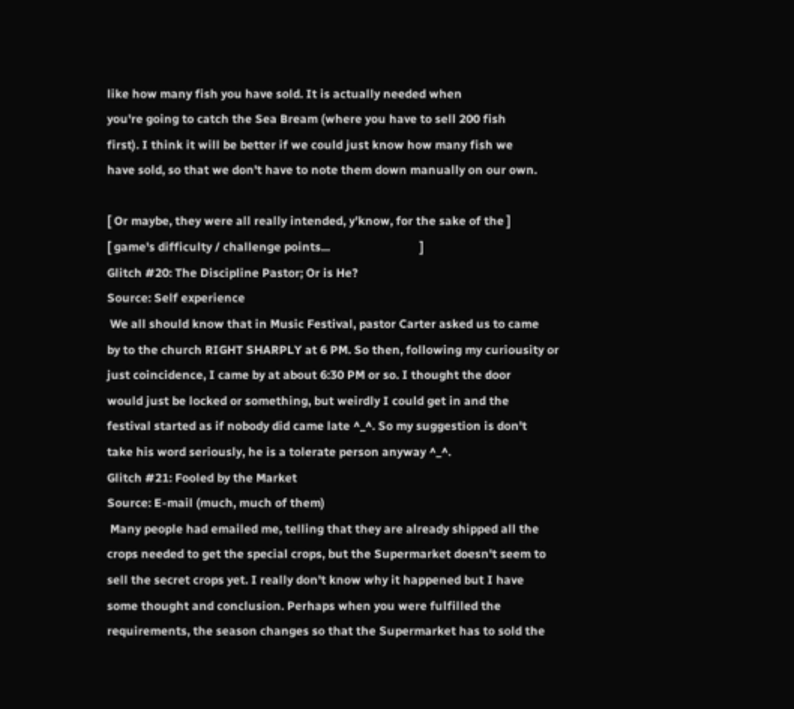like how many fish you have sold. It is actually needed when
you're going to catch the Sea Bream (where you have to sell 200 fish
first). I think it will be better if we could just know how many fish we
have sold, so that we don't have to note them down manually on our own.

[ Or maybe, they were all really intended, y'know, for the sake of the ]
[ game's difficulty / challenge points...                              ]
Glitch #20: The Discipline Pastor; Or is He?
Source: Self experience
 We all should know that in Music Festival, pastor Carter asked us to came
by to the church RIGHT SHARPLY at 6 PM. So then, following my curiousity or
just coincidence, I came by at about 6:30 PM or so. I thought the door
would just be locked or something, but weirdly I could get in and the
festival started as if nobody did came late ^_^. So my suggestion is don't
take his word seriously, he is a tolerate person anyway ^_^.
Glitch #21: Fooled by the Market
Source: E-mail (much, much of them)
 Many people had emailed me, telling that they are already shipped all the
crops needed to get the special crops, but the Supermarket doesn't seem to
sell the secret crops yet. I really don't know why it happened but I have
some thought and conclusion. Perhaps when you were fulfilled the
requirements, the season changes so that the Supermarket has to sold the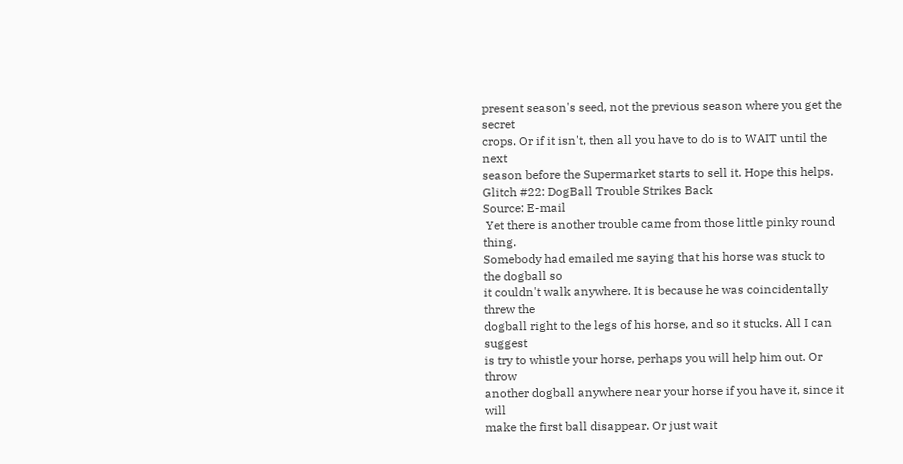present season's seed, not the previous season where you get the secret
crops. Or if it isn't, then all you have to do is to WAIT until the next
season before the Supermarket starts to sell it. Hope this helps.
Glitch #22: DogBall Trouble Strikes Back
Source: E-mail
 Yet there is another trouble came from those little pinky round thing.
Somebody had emailed me saying that his horse was stuck to the dogball so
it couldn't walk anywhere. It is because he was coincidentally threw the
dogball right to the legs of his horse, and so it stucks. All I can suggest
is try to whistle your horse, perhaps you will help him out. Or throw
another dogball anywhere near your horse if you have it, since it will
make the first ball disappear. Or just wait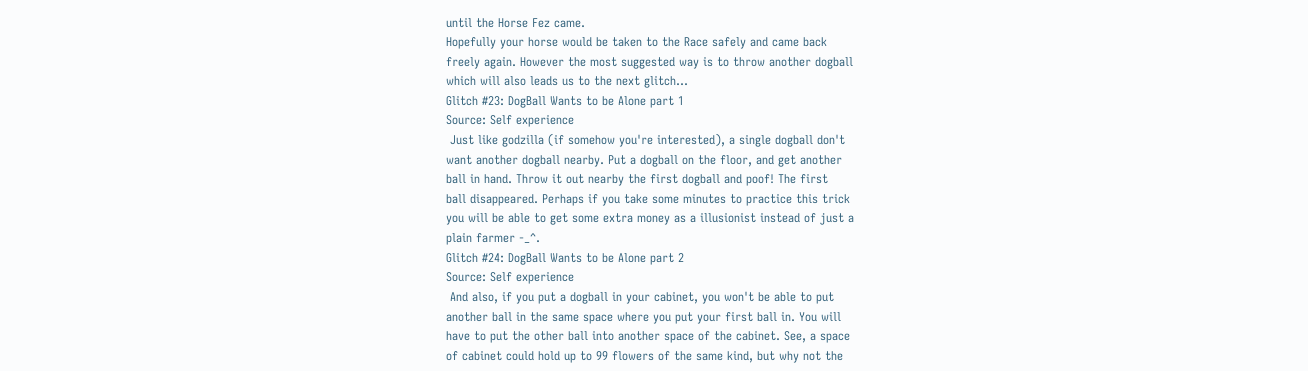until the Horse Fez came.
Hopefully your horse would be taken to the Race safely and came back
freely again. However the most suggested way is to throw another dogball
which will also leads us to the next glitch...
Glitch #23: DogBall Wants to be Alone part 1
Source: Self experience
 Just like godzilla (if somehow you're interested), a single dogball don't
want another dogball nearby. Put a dogball on the floor, and get another
ball in hand. Throw it out nearby the first dogball and poof! The first
ball disappeared. Perhaps if you take some minutes to practice this trick
you will be able to get some extra money as a illusionist instead of just a
plain farmer -_^.
Glitch #24: DogBall Wants to be Alone part 2
Source: Self experience
 And also, if you put a dogball in your cabinet, you won't be able to put
another ball in the same space where you put your first ball in. You will
have to put the other ball into another space of the cabinet. See, a space
of cabinet could hold up to 99 flowers of the same kind, but why not the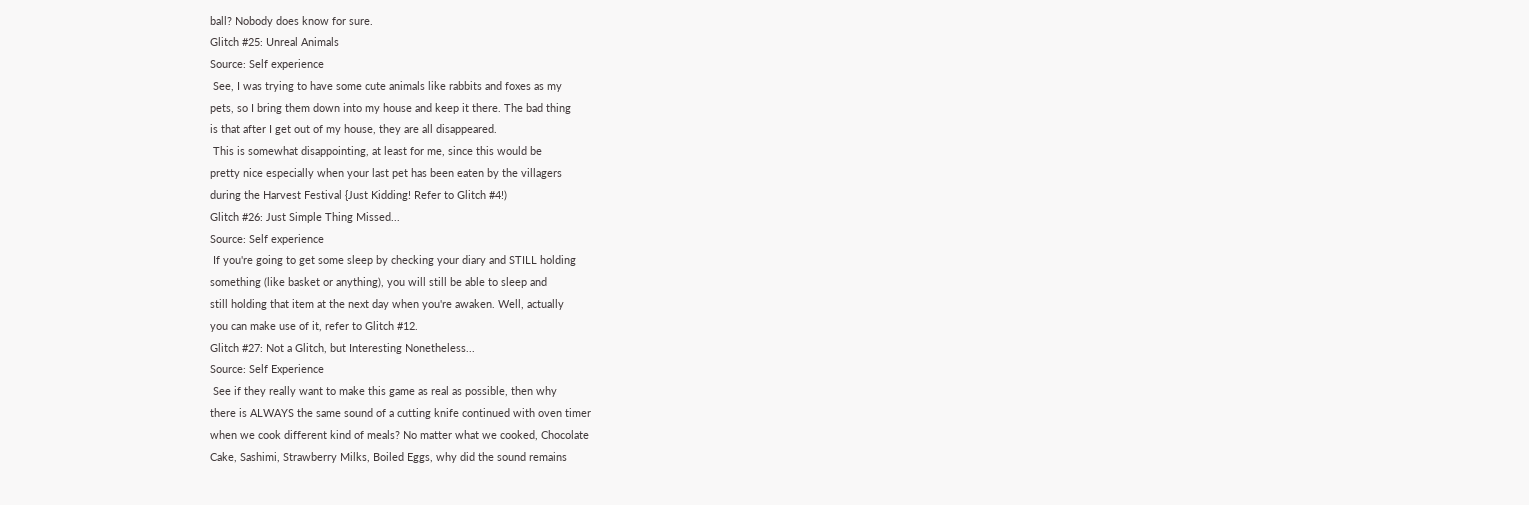ball? Nobody does know for sure.
Glitch #25: Unreal Animals
Source: Self experience
 See, I was trying to have some cute animals like rabbits and foxes as my
pets, so I bring them down into my house and keep it there. The bad thing
is that after I get out of my house, they are all disappeared.
 This is somewhat disappointing, at least for me, since this would be
pretty nice especially when your last pet has been eaten by the villagers
during the Harvest Festival {Just Kidding! Refer to Glitch #4!)
Glitch #26: Just Simple Thing Missed...
Source: Self experience
 If you're going to get some sleep by checking your diary and STILL holding
something (like basket or anything), you will still be able to sleep and
still holding that item at the next day when you're awaken. Well, actually
you can make use of it, refer to Glitch #12.
Glitch #27: Not a Glitch, but Interesting Nonetheless...
Source: Self Experience
 See if they really want to make this game as real as possible, then why
there is ALWAYS the same sound of a cutting knife continued with oven timer
when we cook different kind of meals? No matter what we cooked, Chocolate
Cake, Sashimi, Strawberry Milks, Boiled Eggs, why did the sound remains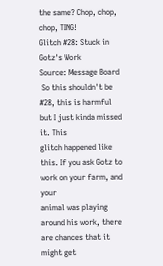the same? Chop, chop, chop, TING!
Glitch #28: Stuck in Gotz's Work
Source: Message Board
 So this shouldn't be #28, this is harmful but I just kinda missed it. This
glitch happened like this. If you ask Gotz to work on your farm, and your
animal was playing around his work, there are chances that it might get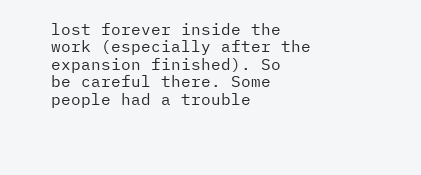lost forever inside the work (especially after the expansion finished). So
be careful there. Some people had a trouble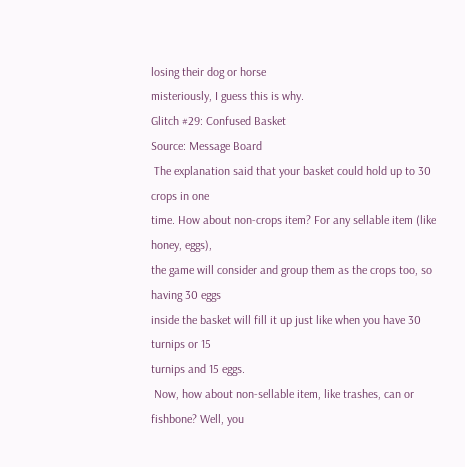losing their dog or horse
misteriously, I guess this is why.
Glitch #29: Confused Basket
Source: Message Board
 The explanation said that your basket could hold up to 30 crops in one
time. How about non-crops item? For any sellable item (like honey, eggs),
the game will consider and group them as the crops too, so having 30 eggs
inside the basket will fill it up just like when you have 30 turnips or 15
turnips and 15 eggs.
 Now, how about non-sellable item, like trashes, can or fishbone? Well, you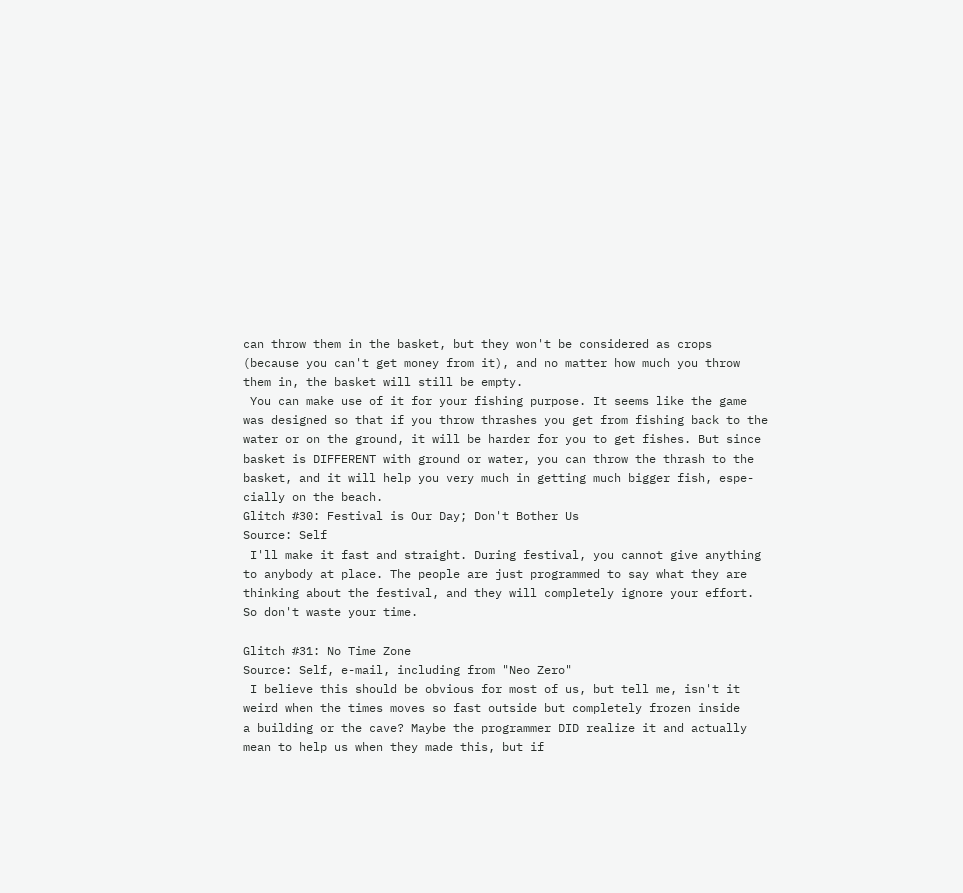can throw them in the basket, but they won't be considered as crops
(because you can't get money from it), and no matter how much you throw
them in, the basket will still be empty.
 You can make use of it for your fishing purpose. It seems like the game
was designed so that if you throw thrashes you get from fishing back to the
water or on the ground, it will be harder for you to get fishes. But since
basket is DIFFERENT with ground or water, you can throw the thrash to the
basket, and it will help you very much in getting much bigger fish, espe-
cially on the beach.
Glitch #30: Festival is Our Day; Don't Bother Us
Source: Self
 I'll make it fast and straight. During festival, you cannot give anything
to anybody at place. The people are just programmed to say what they are
thinking about the festival, and they will completely ignore your effort.
So don't waste your time.

Glitch #31: No Time Zone
Source: Self, e-mail, including from "Neo Zero"
 I believe this should be obvious for most of us, but tell me, isn't it
weird when the times moves so fast outside but completely frozen inside
a building or the cave? Maybe the programmer DID realize it and actually
mean to help us when they made this, but if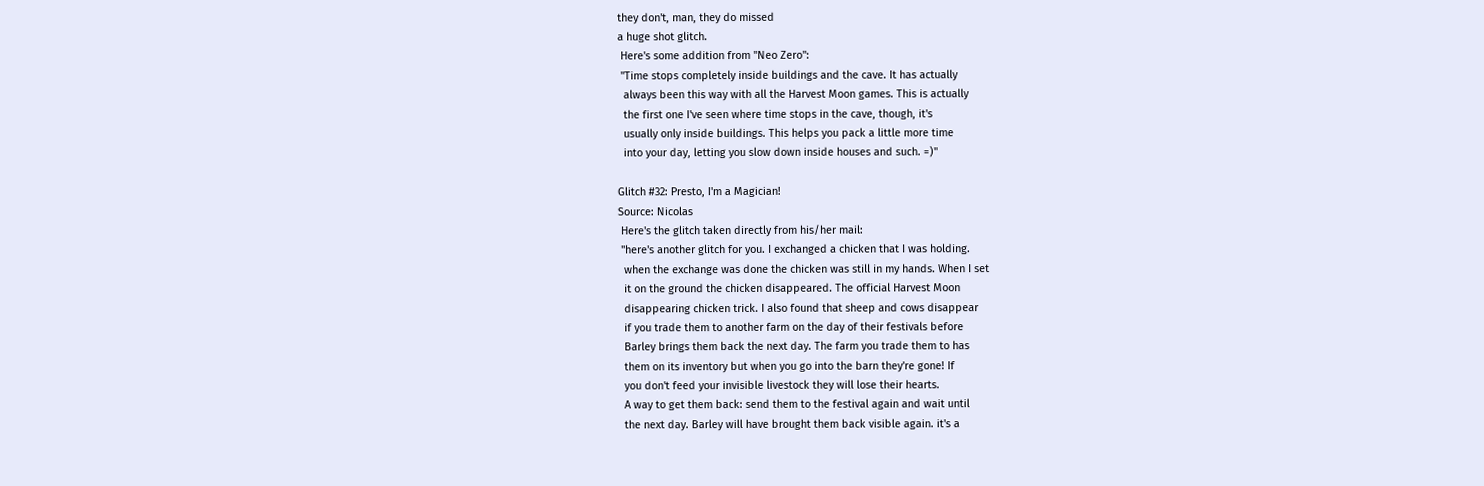they don't, man, they do missed
a huge shot glitch.
 Here's some addition from "Neo Zero":
 "Time stops completely inside buildings and the cave. It has actually
  always been this way with all the Harvest Moon games. This is actually
  the first one I've seen where time stops in the cave, though, it's
  usually only inside buildings. This helps you pack a little more time
  into your day, letting you slow down inside houses and such. =)"

Glitch #32: Presto, I'm a Magician!
Source: Nicolas
 Here's the glitch taken directly from his/her mail:
 "here's another glitch for you. I exchanged a chicken that I was holding.
  when the exchange was done the chicken was still in my hands. When I set
  it on the ground the chicken disappeared. The official Harvest Moon
  disappearing chicken trick. I also found that sheep and cows disappear
  if you trade them to another farm on the day of their festivals before
  Barley brings them back the next day. The farm you trade them to has
  them on its inventory but when you go into the barn they're gone! If
  you don't feed your invisible livestock they will lose their hearts.
  A way to get them back: send them to the festival again and wait until
  the next day. Barley will have brought them back visible again. it's a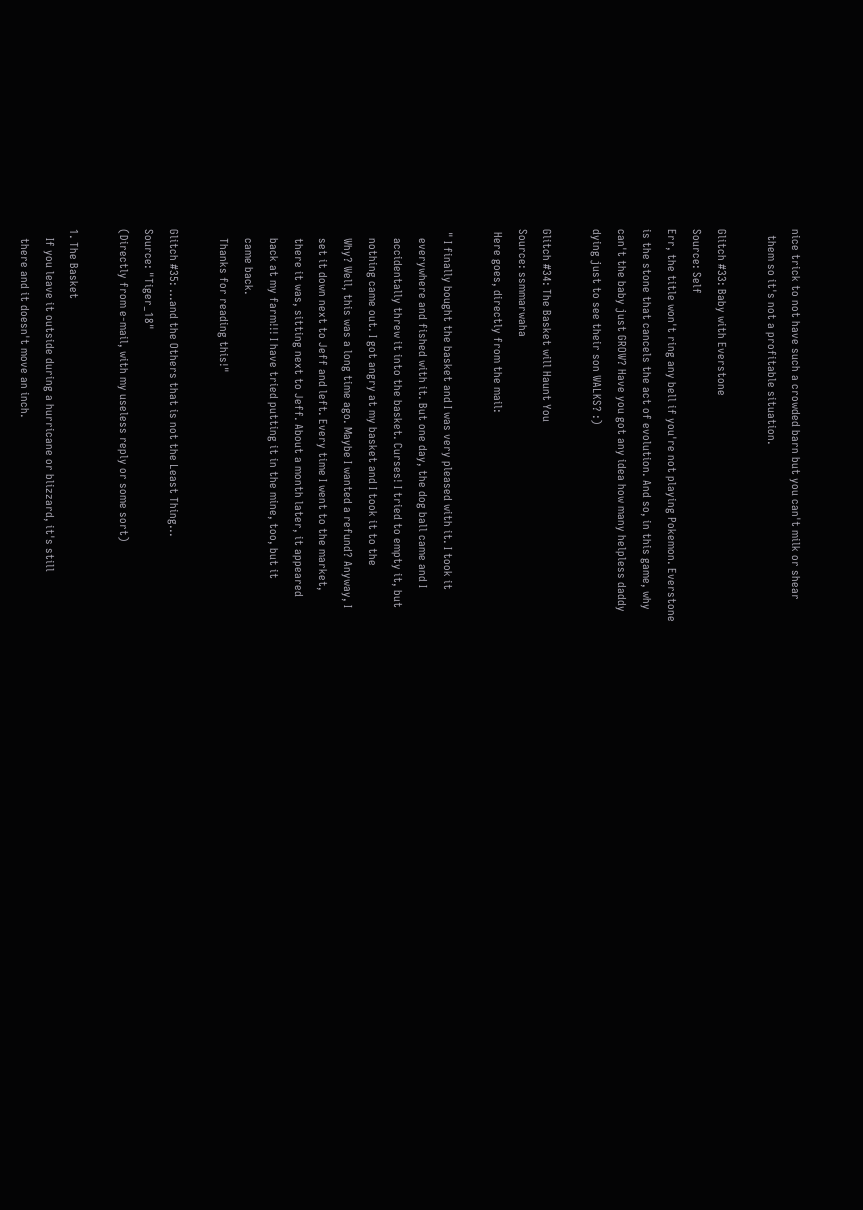nice trick to not have such a crowded barn but you can't milk or shear
  them so it's not a profitable situation.

Glitch #33: Baby with Everstone
Source: Self
Err, the title won't ring any bell if you're not playing Pokemon. Everstone
is the stone that cancels the act of evolution. And so, in this game, why
can't the baby just GROW? Have you got any idea how many helpless daddy
dying just to see their son WALKS? :)

Glitch #34: The Basket will Haunt You
Source: ssmmarwaha
 Here goes, directly from the mail:

 " I finally bought the basket and I was very pleased with it. I took it
   everywhere and fished with it. But one day, the dog ball came and I
   accidentally threw it into the basket. Curses! I tried to empty it, but
   nothing came out. I got angry at my basket and I took it to the
   Why? Well, this was a long time ago. Maybe I wanted a refund? Anyway, I
   set it down next to Jeff and left. Every time I went to the market,
   there it was, sitting next to Jeff. About a month later, it appeared
   back at my farm!!! I have tried putting it in the mine, too, but it
   came back.
   Thanks for reading this!"

Glitch #35: ...and the Others that is not the Least Thing...
Source: "Tiger_18"
(Directly from e-mail, with my useless reply or some sort)

1. The Basket
   If you leave it outside during a hurricane or blizzard, it's still
   there and it doesn't move an inch.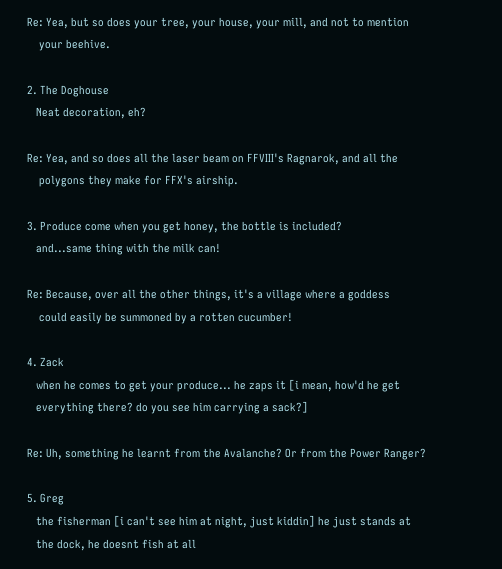Re: Yea, but so does your tree, your house, your mill, and not to mention
    your beehive.

2. The Doghouse
   Neat decoration, eh?

Re: Yea, and so does all the laser beam on FFVIII's Ragnarok, and all the
    polygons they make for FFX's airship.

3. Produce come when you get honey, the bottle is included?
   and...same thing with the milk can!

Re: Because, over all the other things, it's a village where a goddess
    could easily be summoned by a rotten cucumber!

4. Zack
   when he comes to get your produce... he zaps it [i mean, how'd he get
   everything there? do you see him carrying a sack?]

Re: Uh, something he learnt from the Avalanche? Or from the Power Ranger?

5. Greg
   the fisherman [i can't see him at night, just kiddin] he just stands at
   the dock, he doesnt fish at all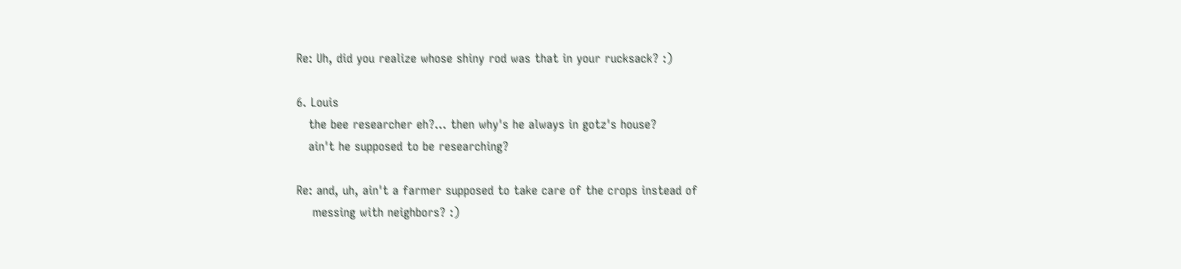Re: Uh, did you realize whose shiny rod was that in your rucksack? :)

6. Louis
   the bee researcher eh?... then why's he always in gotz's house?
   ain't he supposed to be researching?

Re: and, uh, ain't a farmer supposed to take care of the crops instead of
    messing with neighbors? :)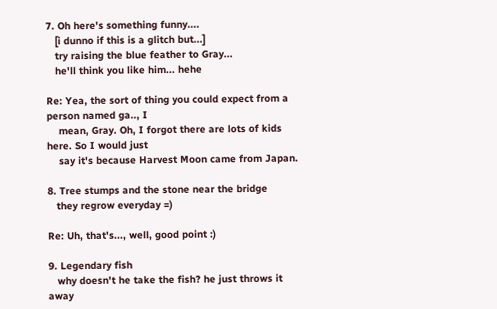7. Oh here's something funny....
   [i dunno if this is a glitch but...]
   try raising the blue feather to Gray...
   he'll think you like him... hehe

Re: Yea, the sort of thing you could expect from a person named ga.., I
    mean, Gray. Oh, I forgot there are lots of kids here. So I would just
    say it's because Harvest Moon came from Japan.

8. Tree stumps and the stone near the bridge
   they regrow everyday =)

Re: Uh, that's..., well, good point :)

9. Legendary fish
   why doesn't he take the fish? he just throws it away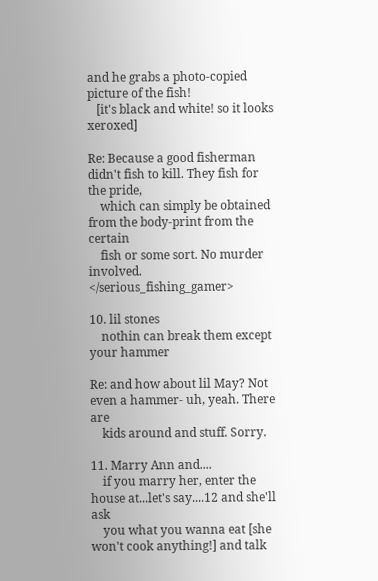and he grabs a photo-copied picture of the fish!
   [it's black and white! so it looks xeroxed]

Re: Because a good fisherman didn't fish to kill. They fish for the pride,
    which can simply be obtained from the body-print from the certain
    fish or some sort. No murder involved. </serious_fishing_gamer>

10. lil stones
    nothin can break them except your hammer

Re: and how about lil May? Not even a hammer- uh, yeah. There are
    kids around and stuff. Sorry.

11. Marry Ann and....
    if you marry her, enter the house at...let's say....12 and she'll ask
    you what you wanna eat [she won't cook anything!] and talk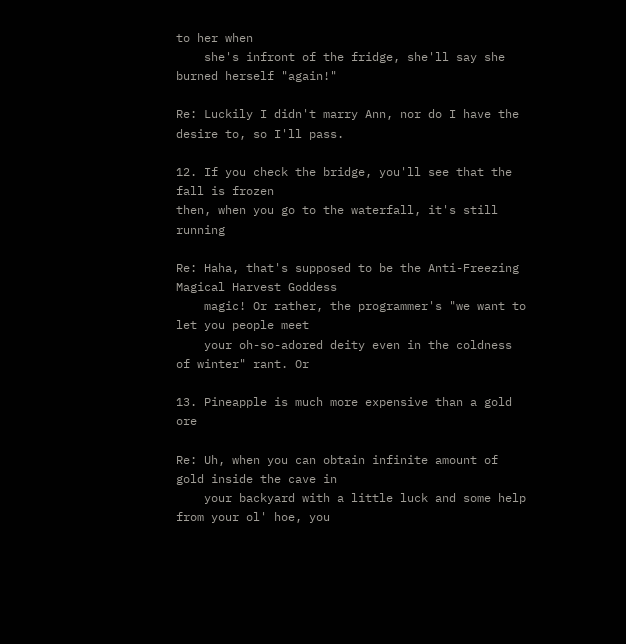to her when
    she's infront of the fridge, she'll say she burned herself "again!"

Re: Luckily I didn't marry Ann, nor do I have the desire to, so I'll pass.

12. If you check the bridge, you'll see that the fall is frozen
then, when you go to the waterfall, it's still running

Re: Haha, that's supposed to be the Anti-Freezing Magical Harvest Goddess
    magic! Or rather, the programmer's "we want to let you people meet
    your oh-so-adored deity even in the coldness of winter" rant. Or

13. Pineapple is much more expensive than a gold ore

Re: Uh, when you can obtain infinite amount of gold inside the cave in
    your backyard with a little luck and some help from your ol' hoe, you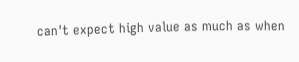can't expect high value as much as when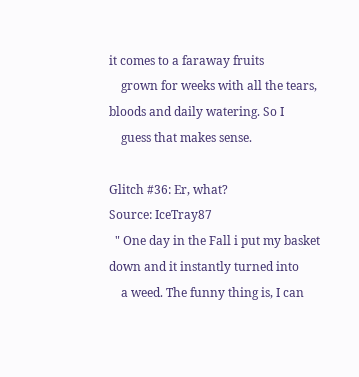it comes to a faraway fruits
    grown for weeks with all the tears, bloods and daily watering. So I
    guess that makes sense.

Glitch #36: Er, what?
Source: IceTray87
  " One day in the Fall i put my basket down and it instantly turned into
    a weed. The funny thing is, I can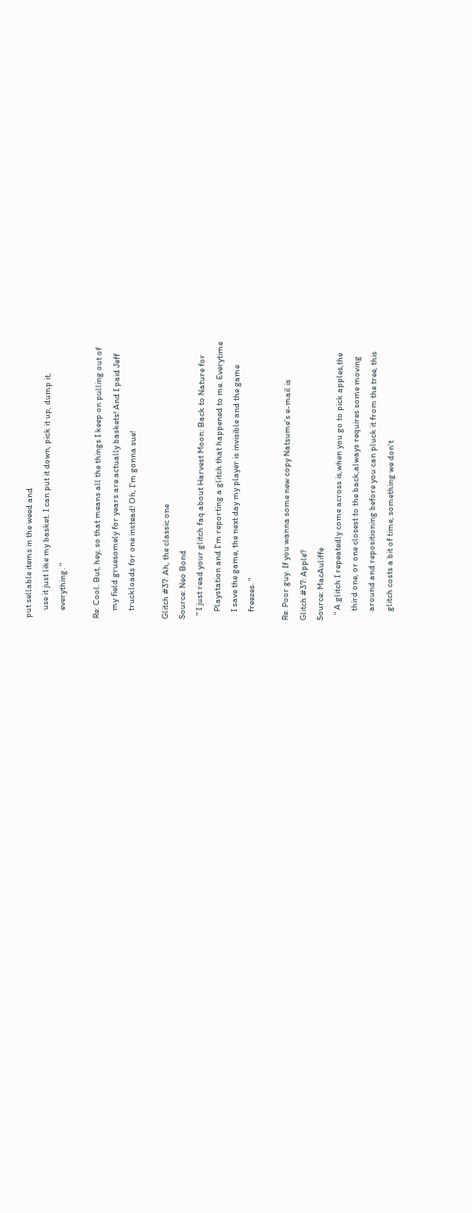put sellable items in the weed and
    use it just like my basket. I can put it down, pick it up, dump it,
    everything. "

Re: Cool. But, hey, so that means all the things I keep on pulling out of
    my field gruesomely for years are actually baskets! And I paid Jeff
    truckloads for one instead! Oh, I'm gonna sue!

Glitch #37: Ah, the classic one
Source: Neo Bond
  " I just read your glitch faq about Harvest Moon: Back to Nature for
    Playstation and I'm reporting a glitch that happened to me. Everytime
    I save the game, the next day my player is invisible and the game
    freezes. "

Re: Poor guy. If you wanna some new copy Natsume's e-mail is
Glitch #37: Apple?
Source: MacAuliffe
   " A glitch I repeatedly come across is,when you go to pick apples,the
     third one, or one closest to the back,always requires some moving
     around and repositioning before you can pluck it from the tree, this
     glitch costs a bit of time, something we don't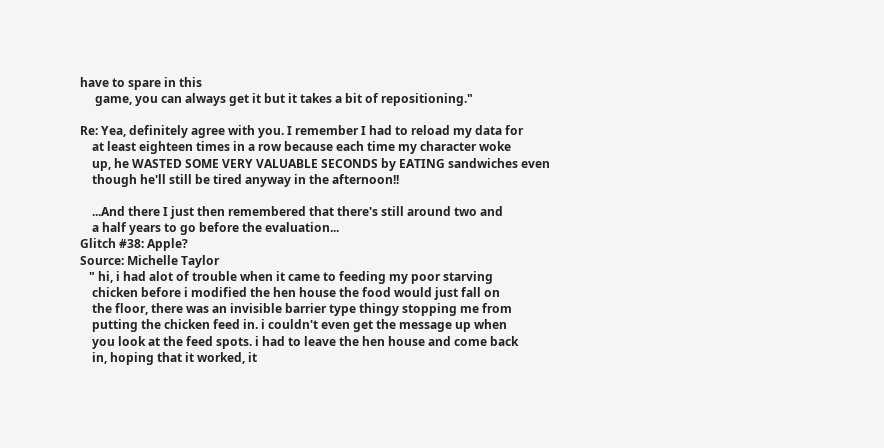have to spare in this
     game, you can always get it but it takes a bit of repositioning."

Re: Yea, definitely agree with you. I remember I had to reload my data for
    at least eighteen times in a row because each time my character woke
    up, he WASTED SOME VERY VALUABLE SECONDS by EATING sandwiches even
    though he'll still be tired anyway in the afternoon!!

    ...And there I just then remembered that there's still around two and
    a half years to go before the evaluation...
Glitch #38: Apple?
Source: Michelle Taylor
   " hi, i had alot of trouble when it came to feeding my poor starving
    chicken before i modified the hen house the food would just fall on
    the floor, there was an invisible barrier type thingy stopping me from
    putting the chicken feed in. i couldn't even get the message up when
    you look at the feed spots. i had to leave the hen house and come back
    in, hoping that it worked, it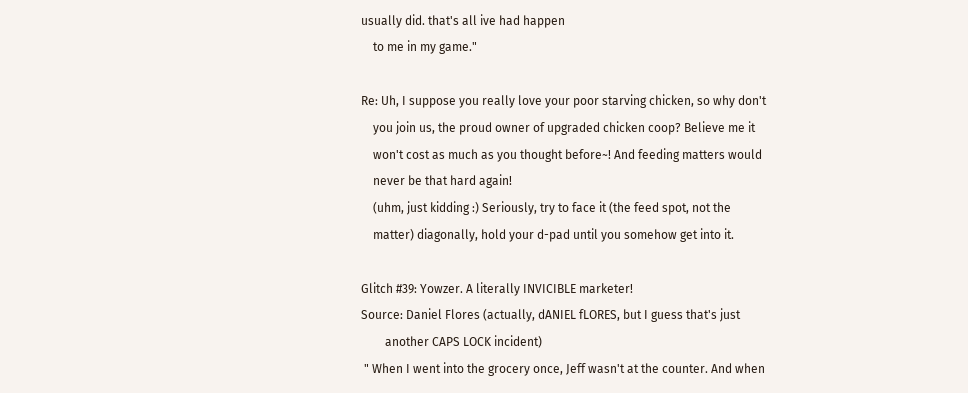usually did. that's all ive had happen
    to me in my game."

Re: Uh, I suppose you really love your poor starving chicken, so why don't
    you join us, the proud owner of upgraded chicken coop? Believe me it
    won't cost as much as you thought before~! And feeding matters would
    never be that hard again!
    (uhm, just kidding :) Seriously, try to face it (the feed spot, not the
    matter) diagonally, hold your d-pad until you somehow get into it.

Glitch #39: Yowzer. A literally INVICIBLE marketer!
Source: Daniel Flores (actually, dANIEL fLORES, but I guess that's just
        another CAPS LOCK incident)
 " When I went into the grocery once, Jeff wasn't at the counter. And when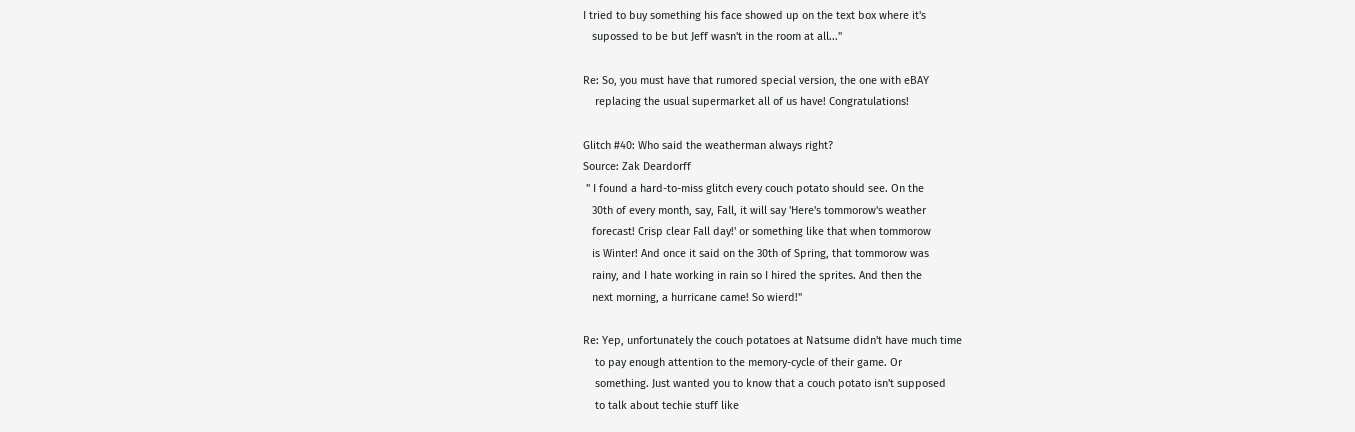I tried to buy something his face showed up on the text box where it's
   supossed to be but Jeff wasn't in the room at all..."

Re: So, you must have that rumored special version, the one with eBAY
    replacing the usual supermarket all of us have! Congratulations!

Glitch #40: Who said the weatherman always right?
Source: Zak Deardorff
 " I found a hard-to-miss glitch every couch potato should see. On the
   30th of every month, say, Fall, it will say 'Here's tommorow's weather
   forecast! Crisp clear Fall day!' or something like that when tommorow
   is Winter! And once it said on the 30th of Spring, that tommorow was
   rainy, and I hate working in rain so I hired the sprites. And then the
   next morning, a hurricane came! So wierd!"

Re: Yep, unfortunately the couch potatoes at Natsume didn't have much time
    to pay enough attention to the memory-cycle of their game. Or
    something. Just wanted you to know that a couch potato isn't supposed
    to talk about techie stuff like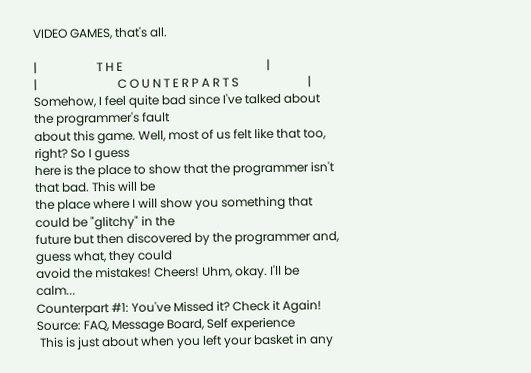VIDEO GAMES, that's all.

|                    T H E                                                |
|                           C O U N T E R P A R T S                       |
Somehow, I feel quite bad since I've talked about the programmer's fault
about this game. Well, most of us felt like that too, right? So I guess
here is the place to show that the programmer isn't that bad. This will be
the place where I will show you something that could be "glitchy" in the
future but then discovered by the programmer and, guess what, they could
avoid the mistakes! Cheers! Uhm, okay. I'll be calm...
Counterpart #1: You've Missed it? Check it Again!
Source: FAQ, Message Board, Self experience
 This is just about when you left your basket in any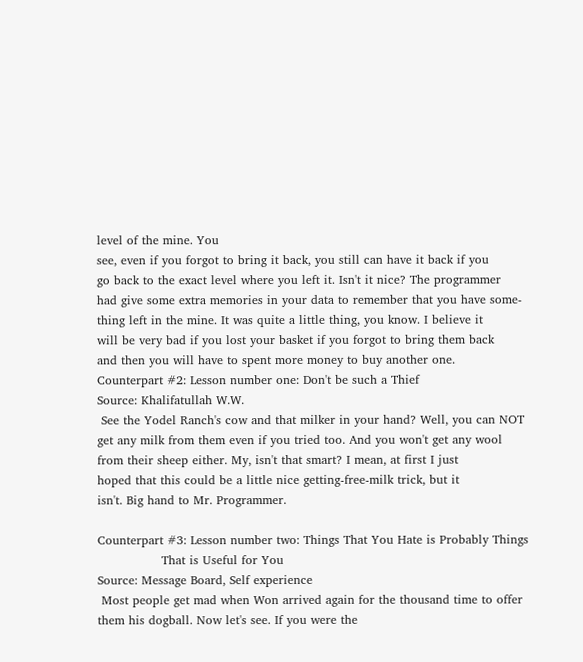level of the mine. You
see, even if you forgot to bring it back, you still can have it back if you
go back to the exact level where you left it. Isn't it nice? The programmer
had give some extra memories in your data to remember that you have some-
thing left in the mine. It was quite a little thing, you know. I believe it
will be very bad if you lost your basket if you forgot to bring them back
and then you will have to spent more money to buy another one.
Counterpart #2: Lesson number one: Don't be such a Thief
Source: Khalifatullah W.W.
 See the Yodel Ranch's cow and that milker in your hand? Well, you can NOT
get any milk from them even if you tried too. And you won't get any wool
from their sheep either. My, isn't that smart? I mean, at first I just
hoped that this could be a little nice getting-free-milk trick, but it
isn't. Big hand to Mr. Programmer.

Counterpart #3: Lesson number two: Things That You Hate is Probably Things
                That is Useful for You
Source: Message Board, Self experience
 Most people get mad when Won arrived again for the thousand time to offer
them his dogball. Now let's see. If you were the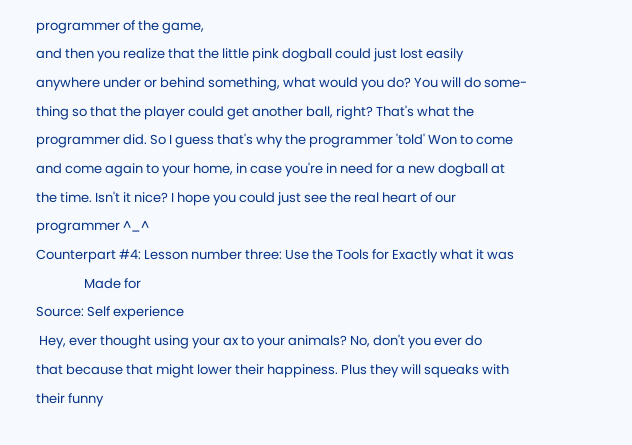programmer of the game,
and then you realize that the little pink dogball could just lost easily
anywhere under or behind something, what would you do? You will do some-
thing so that the player could get another ball, right? That's what the
programmer did. So I guess that's why the programmer 'told' Won to come
and come again to your home, in case you're in need for a new dogball at
the time. Isn't it nice? I hope you could just see the real heart of our
programmer ^_^
Counterpart #4: Lesson number three: Use the Tools for Exactly what it was
                Made for
Source: Self experience
 Hey, ever thought using your ax to your animals? No, don't you ever do
that because that might lower their happiness. Plus they will squeaks with
their funny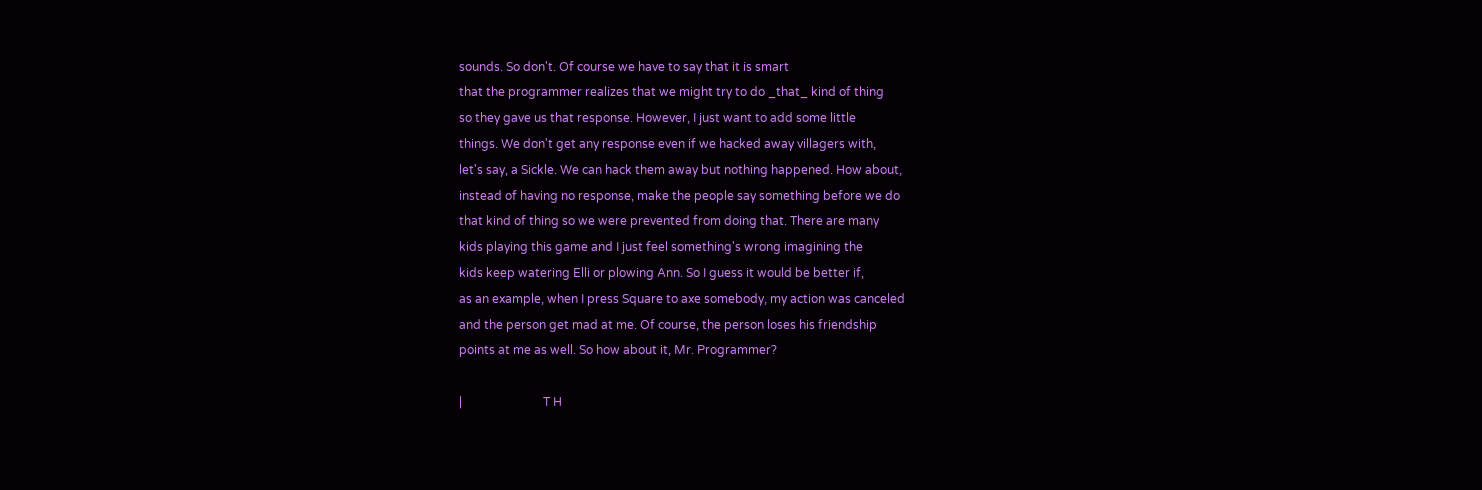sounds. So don't. Of course we have to say that it is smart
that the programmer realizes that we might try to do _that_ kind of thing
so they gave us that response. However, I just want to add some little
things. We don't get any response even if we hacked away villagers with,
let's say, a Sickle. We can hack them away but nothing happened. How about,
instead of having no response, make the people say something before we do
that kind of thing so we were prevented from doing that. There are many
kids playing this game and I just feel something's wrong imagining the
kids keep watering Elli or plowing Ann. So I guess it would be better if,
as an example, when I press Square to axe somebody, my action was canceled
and the person get mad at me. Of course, the person loses his friendship
points at me as well. So how about it, Mr. Programmer?

|                           T H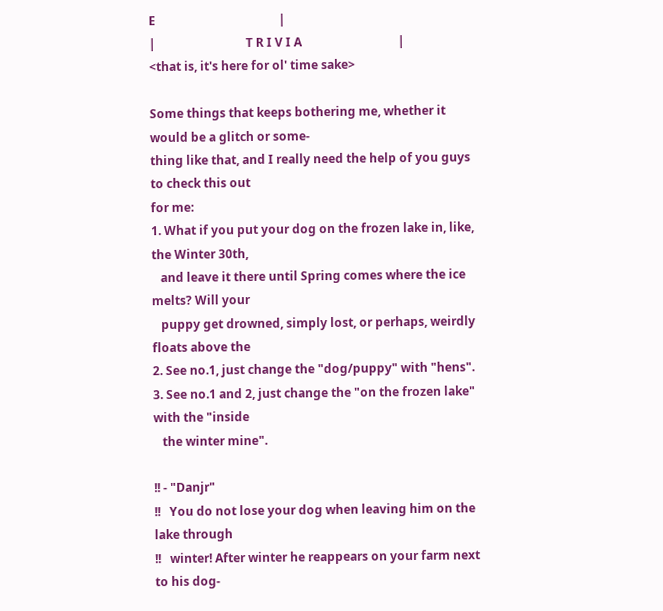E                                         |
|                              T R I V I A                                |
<that is, it's here for ol' time sake>

Some things that keeps bothering me, whether it would be a glitch or some-
thing like that, and I really need the help of you guys to check this out
for me:
1. What if you put your dog on the frozen lake in, like, the Winter 30th,
   and leave it there until Spring comes where the ice melts? Will your
   puppy get drowned, simply lost, or perhaps, weirdly floats above the
2. See no.1, just change the "dog/puppy" with "hens".
3. See no.1 and 2, just change the "on the frozen lake" with the "inside
   the winter mine".

!! - "Danjr"
!!   You do not lose your dog when leaving him on the lake through
!!   winter! After winter he reappears on your farm next to his dog-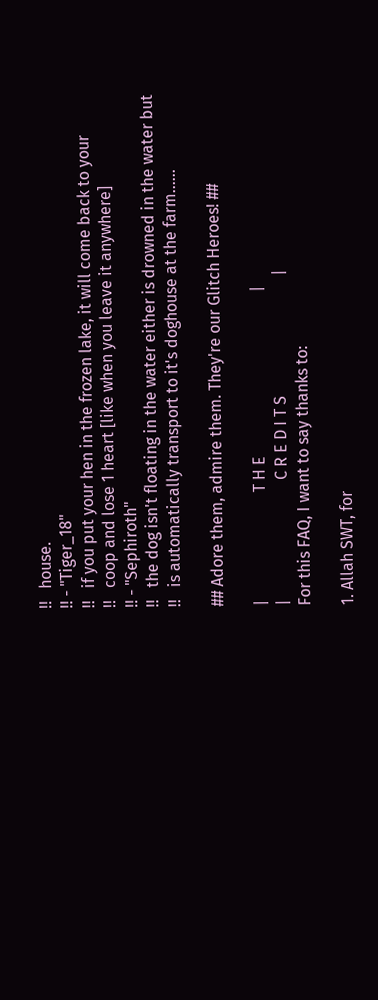!!   house.
!! - "Tiger_18"
!!   if you put your hen in the frozen lake, it will come back to your
!!   coop and lose 1 heart [like when you leave it anywhere]
!! - "Sephiroth"
!!   the dog isn't floating in the water either is drowned in the water but
!!   is automatically transport to it's doghouse at the farm......

## Adore them, admire them. They're our Glitch Heroes! ##

|                           T H E                                         |
|                              C R E D I T S                              |
For this FAQ, I want to say thanks to:

1. Allah SWT, for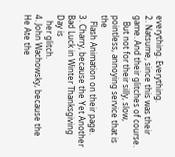everything. Everything.
2. Natsume, since this was their game. And their glitches of course.
   But not for their silly, slow, pointless, annoying service that is the
   Flash Animation on their page.
3. Charry, because the Yet Another Bad Luck in Winter Thanksgiving Day is
   her glitch.
4. John Wachowsky, because the He Ate the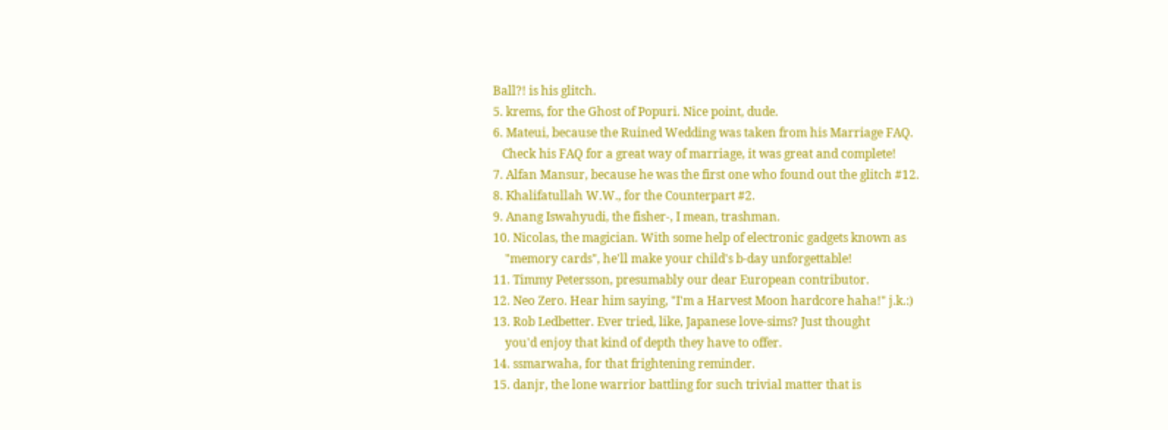Ball?! is his glitch.
5. krems, for the Ghost of Popuri. Nice point, dude.
6. Mateui, because the Ruined Wedding was taken from his Marriage FAQ.
   Check his FAQ for a great way of marriage, it was great and complete!
7. Alfan Mansur, because he was the first one who found out the glitch #12.
8. Khalifatullah W.W., for the Counterpart #2.
9. Anang Iswahyudi, the fisher-, I mean, trashman.
10. Nicolas, the magician. With some help of electronic gadgets known as
    "memory cards", he'll make your child's b-day unforgettable!
11. Timmy Petersson, presumably our dear European contributor.
12. Neo Zero. Hear him saying, "I'm a Harvest Moon hardcore haha!" j.k.:)
13. Rob Ledbetter. Ever tried, like, Japanese love-sims? Just thought
    you'd enjoy that kind of depth they have to offer.
14. ssmarwaha, for that frightening reminder.
15. danjr, the lone warrior battling for such trivial matter that is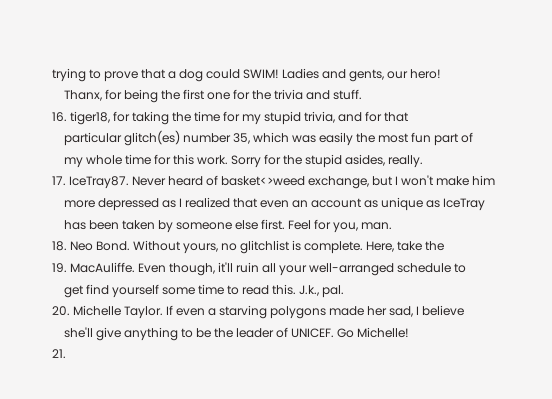trying to prove that a dog could SWIM! Ladies and gents, our hero!
    Thanx, for being the first one for the trivia and stuff.
16. tiger18, for taking the time for my stupid trivia, and for that
    particular glitch(es) number 35, which was easily the most fun part of
    my whole time for this work. Sorry for the stupid asides, really.
17. IceTray87. Never heard of basket<>weed exchange, but I won't make him
    more depressed as I realized that even an account as unique as IceTray
    has been taken by someone else first. Feel for you, man.
18. Neo Bond. Without yours, no glitchlist is complete. Here, take the
19. MacAuliffe. Even though, it'll ruin all your well-arranged schedule to
    get find yourself some time to read this. J.k., pal.
20. Michelle Taylor. If even a starving polygons made her sad, I believe
    she'll give anything to be the leader of UNICEF. Go Michelle!
21.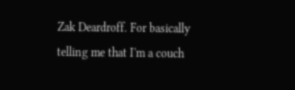Zak Deardroff. For basically telling me that I'm a couch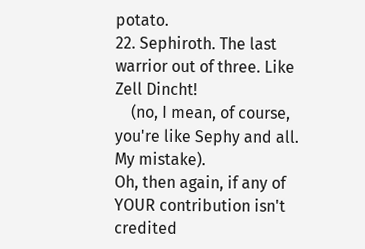potato.
22. Sephiroth. The last warrior out of three. Like Zell Dincht!
    (no, I mean, of course, you're like Sephy and all. My mistake).
Oh, then again, if any of YOUR contribution isn't credited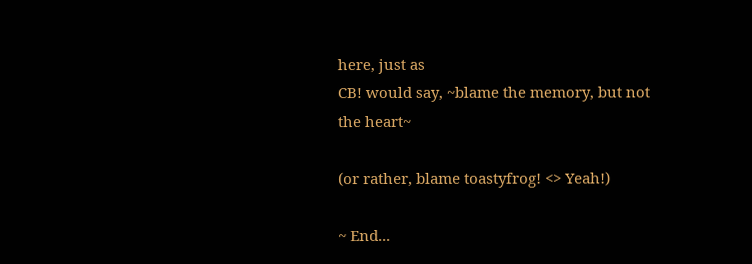here, just as
CB! would say, ~blame the memory, but not the heart~

(or rather, blame toastyfrog! <> Yeah!)

~ End...